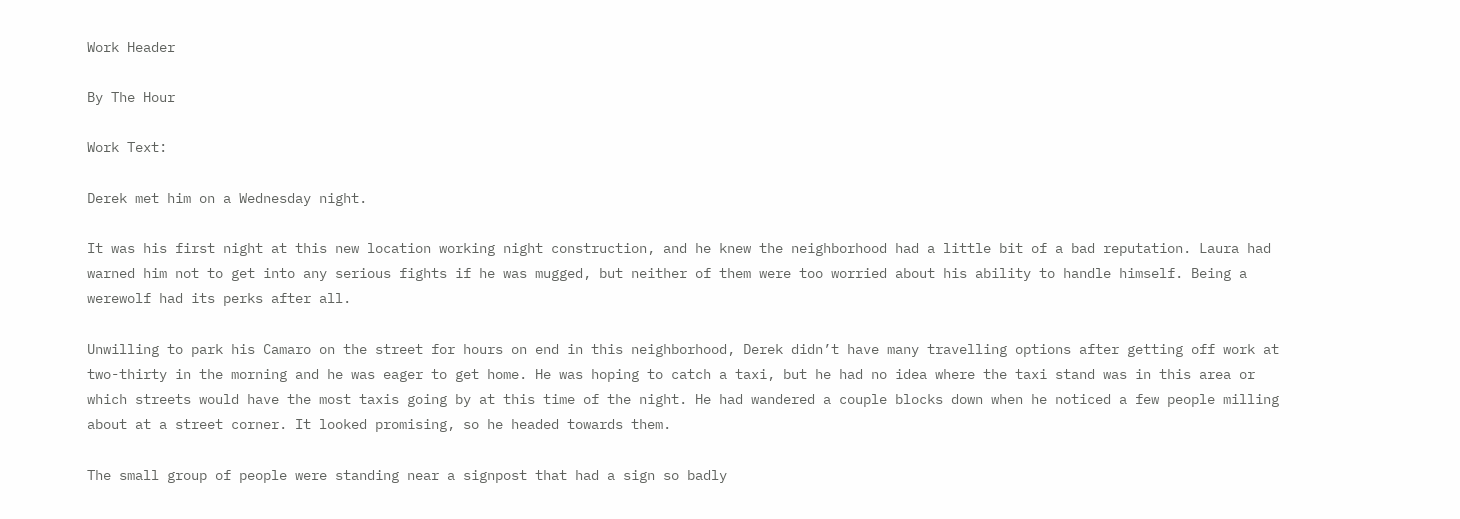Work Header

By The Hour

Work Text:

Derek met him on a Wednesday night.

It was his first night at this new location working night construction, and he knew the neighborhood had a little bit of a bad reputation. Laura had warned him not to get into any serious fights if he was mugged, but neither of them were too worried about his ability to handle himself. Being a werewolf had its perks after all.

Unwilling to park his Camaro on the street for hours on end in this neighborhood, Derek didn’t have many travelling options after getting off work at two-thirty in the morning and he was eager to get home. He was hoping to catch a taxi, but he had no idea where the taxi stand was in this area or which streets would have the most taxis going by at this time of the night. He had wandered a couple blocks down when he noticed a few people milling about at a street corner. It looked promising, so he headed towards them.

The small group of people were standing near a signpost that had a sign so badly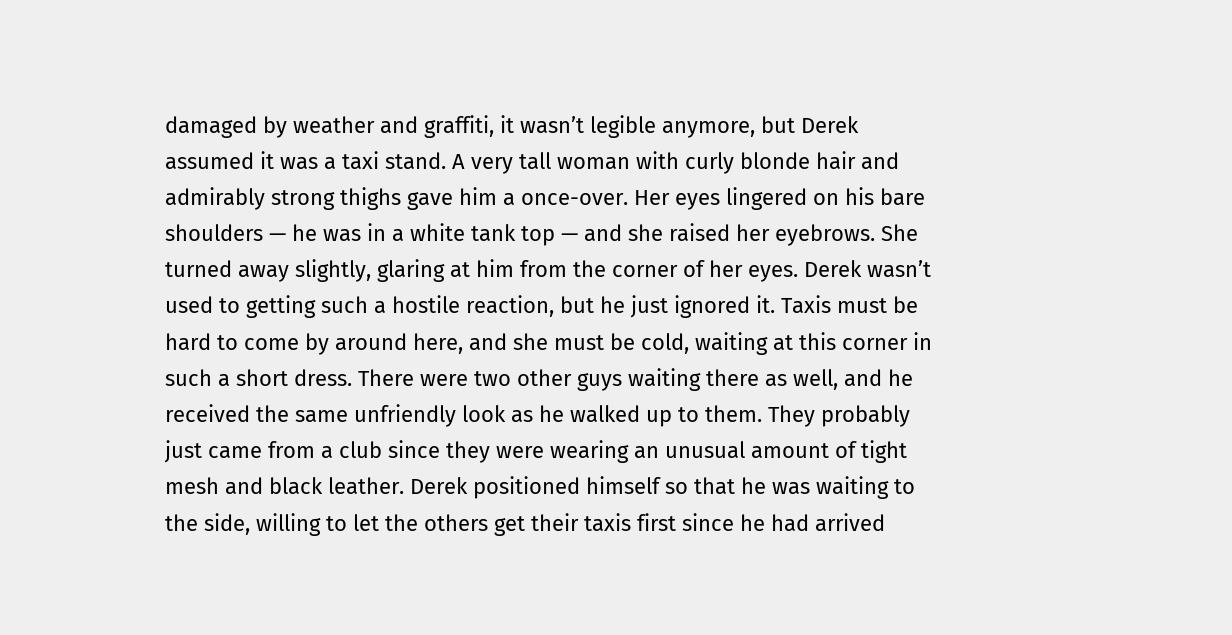damaged by weather and graffiti, it wasn’t legible anymore, but Derek assumed it was a taxi stand. A very tall woman with curly blonde hair and admirably strong thighs gave him a once-over. Her eyes lingered on his bare shoulders — he was in a white tank top — and she raised her eyebrows. She turned away slightly, glaring at him from the corner of her eyes. Derek wasn’t used to getting such a hostile reaction, but he just ignored it. Taxis must be hard to come by around here, and she must be cold, waiting at this corner in such a short dress. There were two other guys waiting there as well, and he received the same unfriendly look as he walked up to them. They probably just came from a club since they were wearing an unusual amount of tight mesh and black leather. Derek positioned himself so that he was waiting to the side, willing to let the others get their taxis first since he had arrived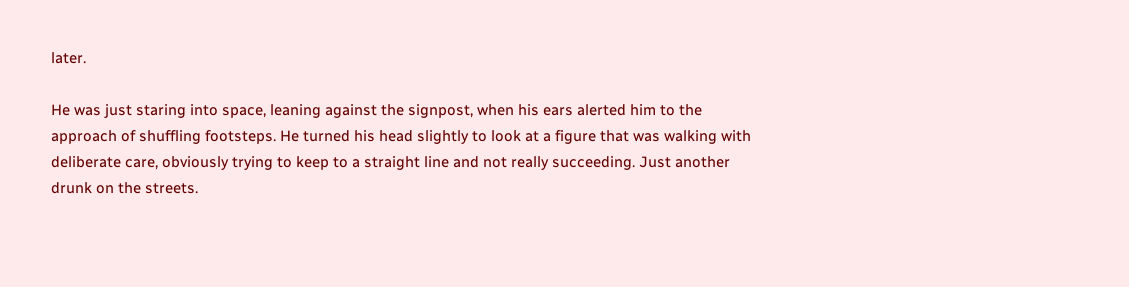later.

He was just staring into space, leaning against the signpost, when his ears alerted him to the approach of shuffling footsteps. He turned his head slightly to look at a figure that was walking with deliberate care, obviously trying to keep to a straight line and not really succeeding. Just another drunk on the streets.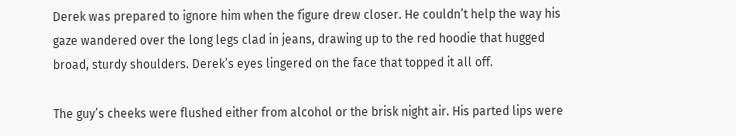Derek was prepared to ignore him when the figure drew closer. He couldn’t help the way his gaze wandered over the long legs clad in jeans, drawing up to the red hoodie that hugged broad, sturdy shoulders. Derek’s eyes lingered on the face that topped it all off.

The guy’s cheeks were flushed either from alcohol or the brisk night air. His parted lips were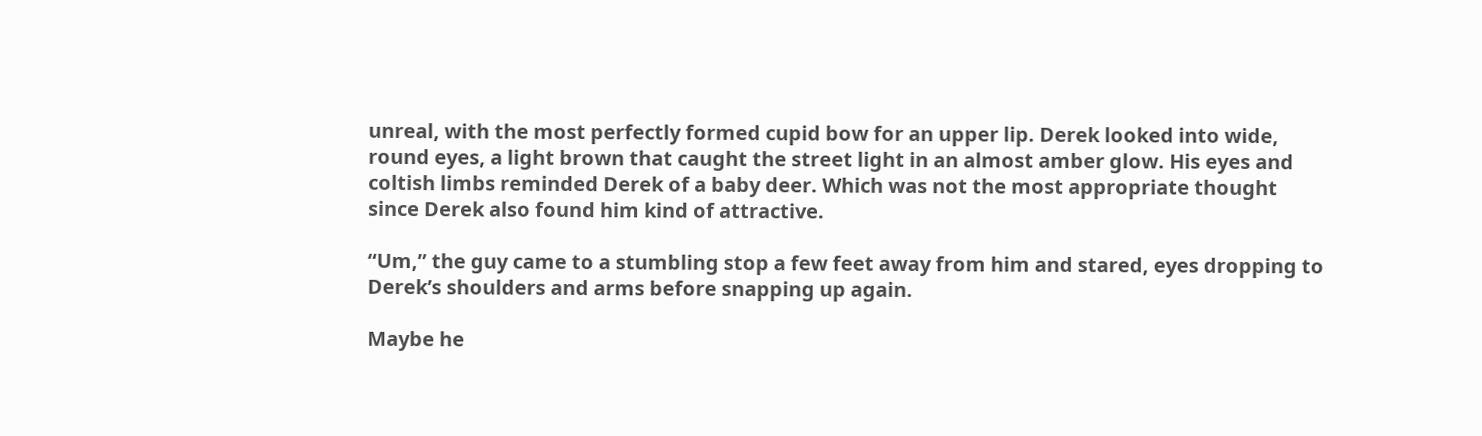unreal, with the most perfectly formed cupid bow for an upper lip. Derek looked into wide, round eyes, a light brown that caught the street light in an almost amber glow. His eyes and coltish limbs reminded Derek of a baby deer. Which was not the most appropriate thought since Derek also found him kind of attractive.

“Um,” the guy came to a stumbling stop a few feet away from him and stared, eyes dropping to Derek’s shoulders and arms before snapping up again.

Maybe he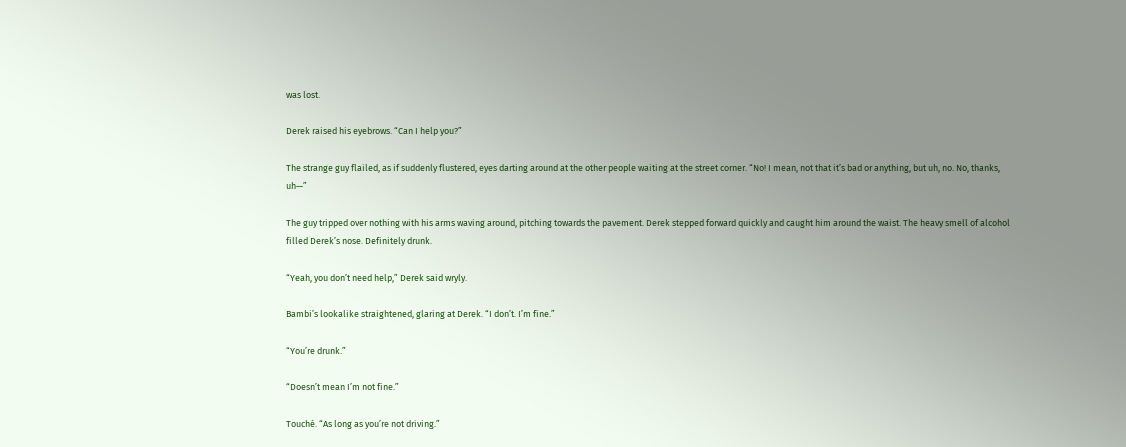was lost.

Derek raised his eyebrows. “Can I help you?”

The strange guy flailed, as if suddenly flustered, eyes darting around at the other people waiting at the street corner. “No! I mean, not that it’s bad or anything, but uh, no. No, thanks, uh—”

The guy tripped over nothing with his arms waving around, pitching towards the pavement. Derek stepped forward quickly and caught him around the waist. The heavy smell of alcohol filled Derek’s nose. Definitely drunk.

“Yeah, you don’t need help,” Derek said wryly.

Bambi’s lookalike straightened, glaring at Derek. “I don’t. I’m fine.”

“You’re drunk.”

“Doesn’t mean I’m not fine.”

Touché. “As long as you’re not driving.”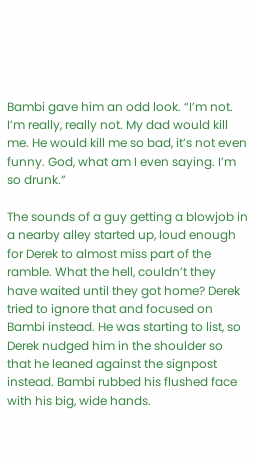Bambi gave him an odd look. “I’m not. I’m really, really not. My dad would kill me. He would kill me so bad, it’s not even funny. God, what am I even saying. I’m so drunk.”

The sounds of a guy getting a blowjob in a nearby alley started up, loud enough for Derek to almost miss part of the ramble. What the hell, couldn’t they have waited until they got home? Derek tried to ignore that and focused on Bambi instead. He was starting to list, so Derek nudged him in the shoulder so that he leaned against the signpost instead. Bambi rubbed his flushed face with his big, wide hands.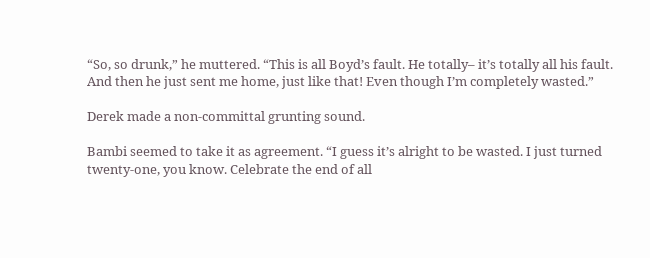“So, so drunk,” he muttered. “This is all Boyd’s fault. He totally– it’s totally all his fault. And then he just sent me home, just like that! Even though I’m completely wasted.”

Derek made a non-committal grunting sound.

Bambi seemed to take it as agreement. “I guess it’s alright to be wasted. I just turned twenty-one, you know. Celebrate the end of all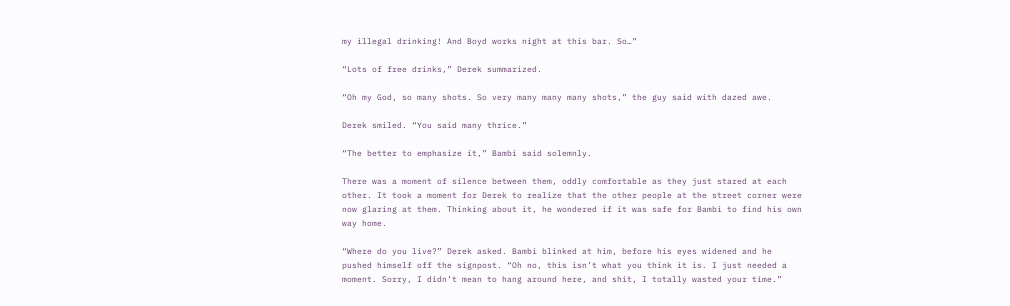my illegal drinking! And Boyd works night at this bar. So…”

“Lots of free drinks,” Derek summarized.

“Oh my God, so many shots. So very many many many shots,” the guy said with dazed awe.

Derek smiled. “You said many thrice.”

“The better to emphasize it,” Bambi said solemnly.

There was a moment of silence between them, oddly comfortable as they just stared at each other. It took a moment for Derek to realize that the other people at the street corner were now glaring at them. Thinking about it, he wondered if it was safe for Bambi to find his own way home.

“Where do you live?” Derek asked. Bambi blinked at him, before his eyes widened and he pushed himself off the signpost. “Oh no, this isn’t what you think it is. I just needed a moment. Sorry, I didn’t mean to hang around here, and shit, I totally wasted your time.”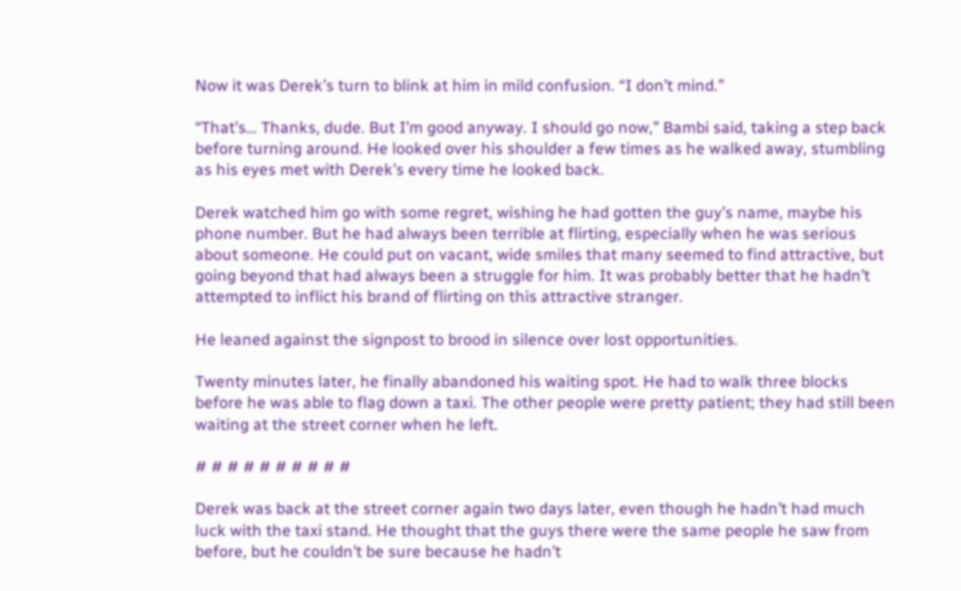Now it was Derek’s turn to blink at him in mild confusion. “I don’t mind.”

“That’s… Thanks, dude. But I’m good anyway. I should go now,” Bambi said, taking a step back before turning around. He looked over his shoulder a few times as he walked away, stumbling as his eyes met with Derek’s every time he looked back.

Derek watched him go with some regret, wishing he had gotten the guy’s name, maybe his phone number. But he had always been terrible at flirting, especially when he was serious about someone. He could put on vacant, wide smiles that many seemed to find attractive, but going beyond that had always been a struggle for him. It was probably better that he hadn’t attempted to inflict his brand of flirting on this attractive stranger.

He leaned against the signpost to brood in silence over lost opportunities.

Twenty minutes later, he finally abandoned his waiting spot. He had to walk three blocks before he was able to flag down a taxi. The other people were pretty patient; they had still been waiting at the street corner when he left.

# # # # # # # # # #

Derek was back at the street corner again two days later, even though he hadn’t had much luck with the taxi stand. He thought that the guys there were the same people he saw from before, but he couldn’t be sure because he hadn’t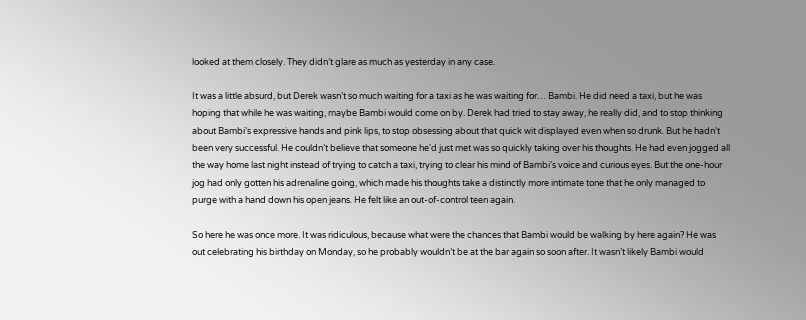looked at them closely. They didn’t glare as much as yesterday in any case.

It was a little absurd, but Derek wasn’t so much waiting for a taxi as he was waiting for… Bambi. He did need a taxi, but he was hoping that while he was waiting, maybe Bambi would come on by. Derek had tried to stay away, he really did, and to stop thinking about Bambi’s expressive hands and pink lips, to stop obsessing about that quick wit displayed even when so drunk. But he hadn’t been very successful. He couldn’t believe that someone he'd just met was so quickly taking over his thoughts. He had even jogged all the way home last night instead of trying to catch a taxi, trying to clear his mind of Bambi’s voice and curious eyes. But the one-hour jog had only gotten his adrenaline going, which made his thoughts take a distinctly more intimate tone that he only managed to purge with a hand down his open jeans. He felt like an out-of-control teen again.

So here he was once more. It was ridiculous, because what were the chances that Bambi would be walking by here again? He was out celebrating his birthday on Monday, so he probably wouldn’t be at the bar again so soon after. It wasn’t likely Bambi would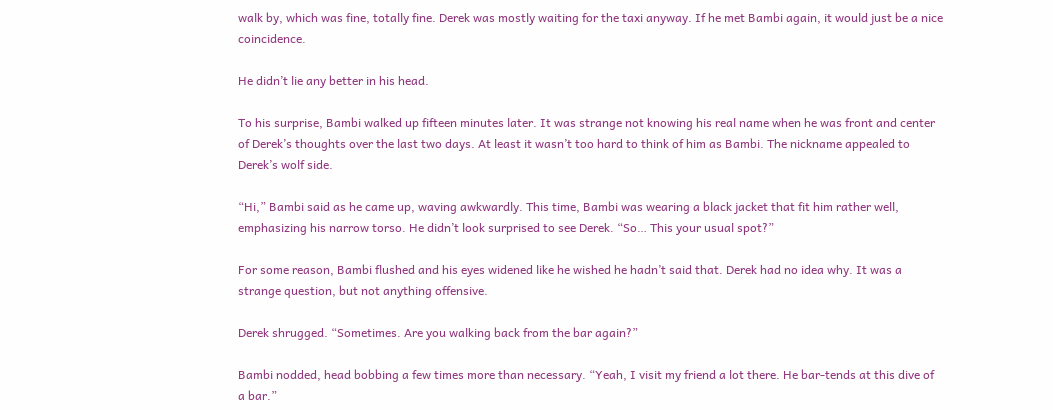walk by, which was fine, totally fine. Derek was mostly waiting for the taxi anyway. If he met Bambi again, it would just be a nice coincidence.

He didn’t lie any better in his head.

To his surprise, Bambi walked up fifteen minutes later. It was strange not knowing his real name when he was front and center of Derek’s thoughts over the last two days. At least it wasn’t too hard to think of him as Bambi. The nickname appealed to Derek’s wolf side.

“Hi,” Bambi said as he came up, waving awkwardly. This time, Bambi was wearing a black jacket that fit him rather well, emphasizing his narrow torso. He didn’t look surprised to see Derek. “So… This your usual spot?”

For some reason, Bambi flushed and his eyes widened like he wished he hadn’t said that. Derek had no idea why. It was a strange question, but not anything offensive.

Derek shrugged. “Sometimes. Are you walking back from the bar again?”

Bambi nodded, head bobbing a few times more than necessary. “Yeah, I visit my friend a lot there. He bar-tends at this dive of a bar.”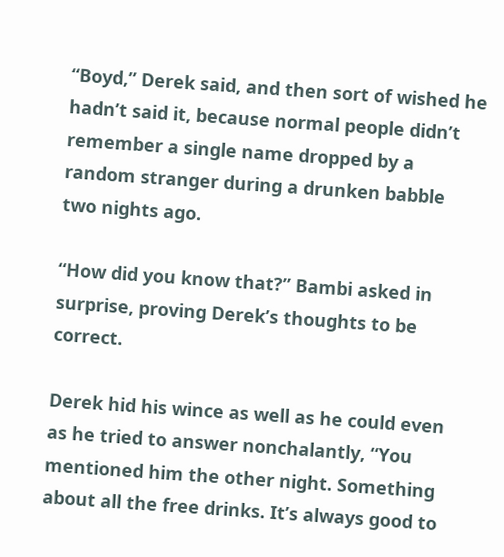“Boyd,” Derek said, and then sort of wished he hadn’t said it, because normal people didn’t remember a single name dropped by a random stranger during a drunken babble two nights ago.

“How did you know that?” Bambi asked in surprise, proving Derek’s thoughts to be correct.

Derek hid his wince as well as he could even as he tried to answer nonchalantly, “You mentioned him the other night. Something about all the free drinks. It’s always good to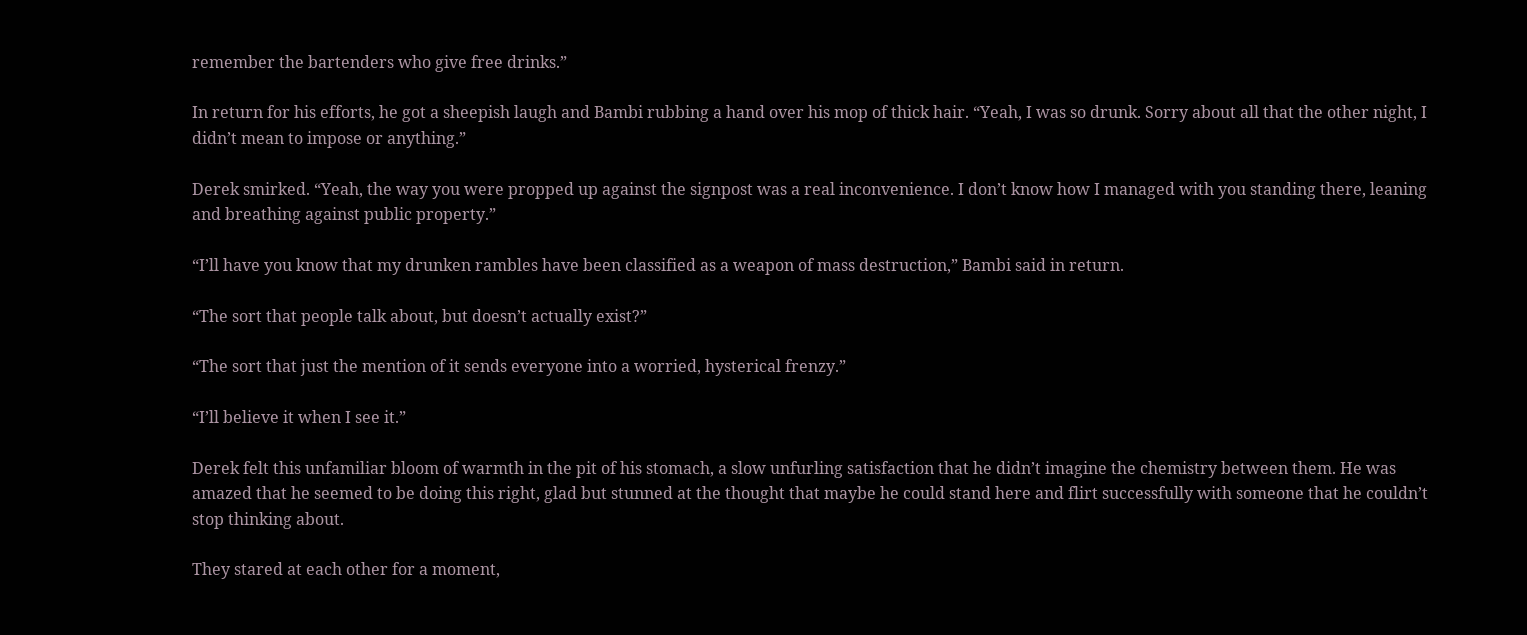remember the bartenders who give free drinks.”

In return for his efforts, he got a sheepish laugh and Bambi rubbing a hand over his mop of thick hair. “Yeah, I was so drunk. Sorry about all that the other night, I didn’t mean to impose or anything.”

Derek smirked. “Yeah, the way you were propped up against the signpost was a real inconvenience. I don’t know how I managed with you standing there, leaning and breathing against public property.”

“I’ll have you know that my drunken rambles have been classified as a weapon of mass destruction,” Bambi said in return.

“The sort that people talk about, but doesn’t actually exist?”

“The sort that just the mention of it sends everyone into a worried, hysterical frenzy.”

“I’ll believe it when I see it.”

Derek felt this unfamiliar bloom of warmth in the pit of his stomach, a slow unfurling satisfaction that he didn’t imagine the chemistry between them. He was amazed that he seemed to be doing this right, glad but stunned at the thought that maybe he could stand here and flirt successfully with someone that he couldn’t stop thinking about.

They stared at each other for a moment,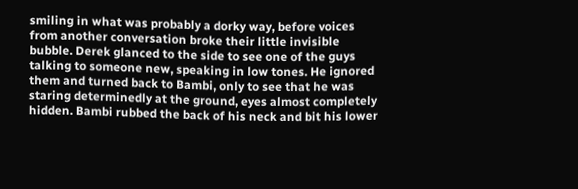smiling in what was probably a dorky way, before voices from another conversation broke their little invisible bubble. Derek glanced to the side to see one of the guys talking to someone new, speaking in low tones. He ignored them and turned back to Bambi, only to see that he was staring determinedly at the ground, eyes almost completely hidden. Bambi rubbed the back of his neck and bit his lower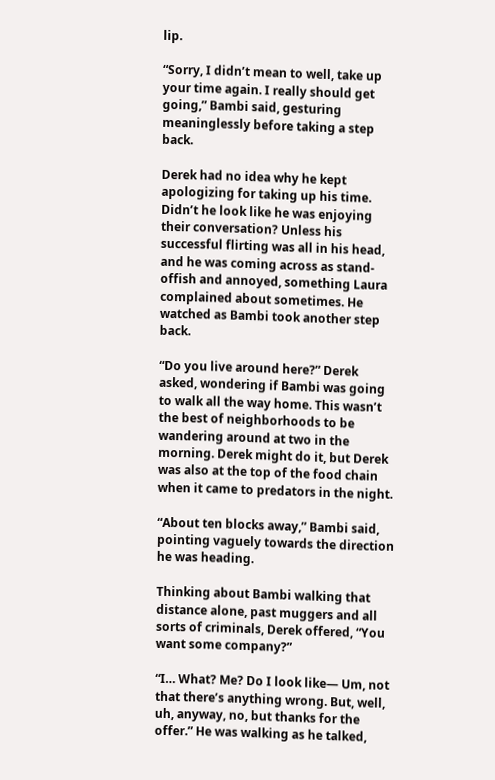lip.

“Sorry, I didn’t mean to well, take up your time again. I really should get going,” Bambi said, gesturing meaninglessly before taking a step back.

Derek had no idea why he kept apologizing for taking up his time. Didn’t he look like he was enjoying their conversation? Unless his successful flirting was all in his head, and he was coming across as stand-offish and annoyed, something Laura complained about sometimes. He watched as Bambi took another step back.

“Do you live around here?” Derek asked, wondering if Bambi was going to walk all the way home. This wasn’t the best of neighborhoods to be wandering around at two in the morning. Derek might do it, but Derek was also at the top of the food chain when it came to predators in the night.

“About ten blocks away,” Bambi said, pointing vaguely towards the direction he was heading.

Thinking about Bambi walking that distance alone, past muggers and all sorts of criminals, Derek offered, “You want some company?”

“I… What? Me? Do I look like— Um, not that there’s anything wrong. But, well, uh, anyway, no, but thanks for the offer.” He was walking as he talked,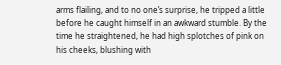arms flailing, and to no one’s surprise, he tripped a little before he caught himself in an awkward stumble. By the time he straightened, he had high splotches of pink on his cheeks, blushing with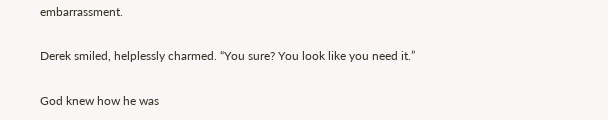embarrassment.

Derek smiled, helplessly charmed. “You sure? You look like you need it.”

God knew how he was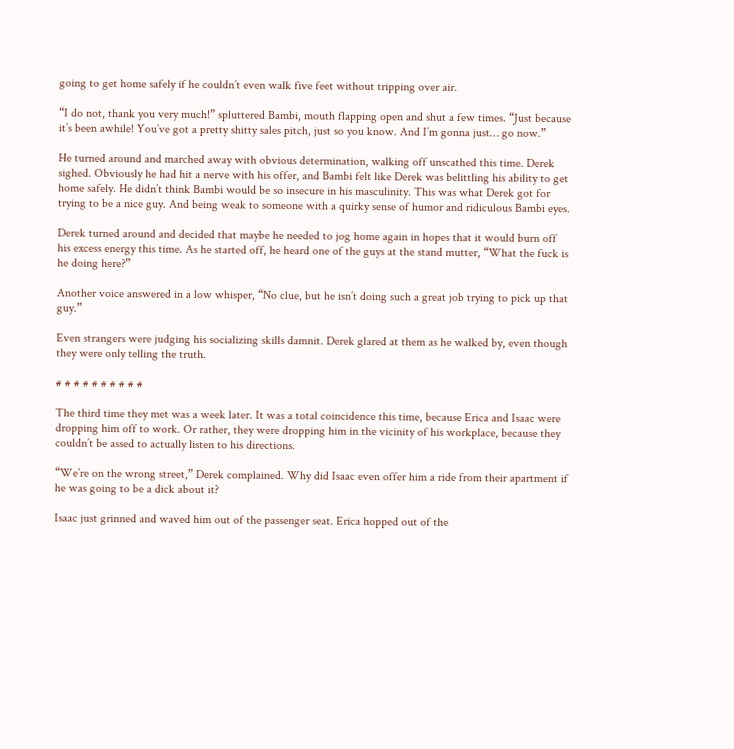going to get home safely if he couldn’t even walk five feet without tripping over air.

“I do not, thank you very much!” spluttered Bambi, mouth flapping open and shut a few times. “Just because it’s been awhile! You’ve got a pretty shitty sales pitch, just so you know. And I’m gonna just… go now.”

He turned around and marched away with obvious determination, walking off unscathed this time. Derek sighed. Obviously he had hit a nerve with his offer, and Bambi felt like Derek was belittling his ability to get home safely. He didn’t think Bambi would be so insecure in his masculinity. This was what Derek got for trying to be a nice guy. And being weak to someone with a quirky sense of humor and ridiculous Bambi eyes.

Derek turned around and decided that maybe he needed to jog home again in hopes that it would burn off his excess energy this time. As he started off, he heard one of the guys at the stand mutter, “What the fuck is he doing here?”

Another voice answered in a low whisper, “No clue, but he isn’t doing such a great job trying to pick up that guy.”

Even strangers were judging his socializing skills damnit. Derek glared at them as he walked by, even though they were only telling the truth.

# # # # # # # # # #

The third time they met was a week later. It was a total coincidence this time, because Erica and Isaac were dropping him off to work. Or rather, they were dropping him in the vicinity of his workplace, because they couldn’t be assed to actually listen to his directions.

“We’re on the wrong street,” Derek complained. Why did Isaac even offer him a ride from their apartment if he was going to be a dick about it?

Isaac just grinned and waved him out of the passenger seat. Erica hopped out of the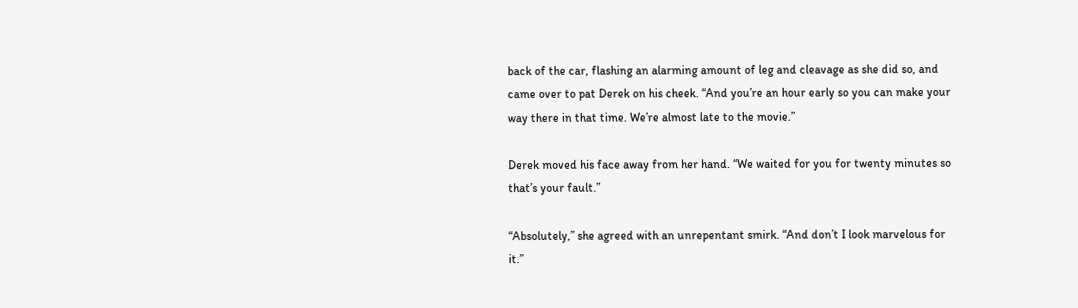back of the car, flashing an alarming amount of leg and cleavage as she did so, and came over to pat Derek on his cheek. “And you’re an hour early so you can make your way there in that time. We’re almost late to the movie.”

Derek moved his face away from her hand. “We waited for you for twenty minutes so that’s your fault.”

“Absolutely,” she agreed with an unrepentant smirk. “And don’t I look marvelous for it.”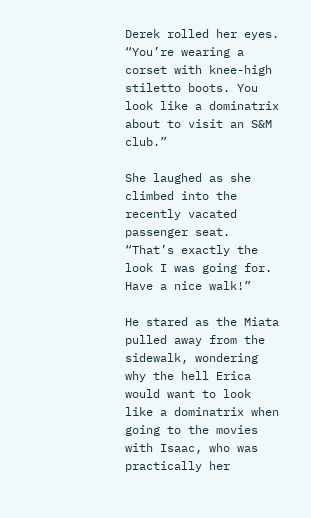Derek rolled her eyes. “You’re wearing a corset with knee-high stiletto boots. You look like a dominatrix about to visit an S&M club.”

She laughed as she climbed into the recently vacated passenger seat. “That’s exactly the look I was going for. Have a nice walk!”

He stared as the Miata pulled away from the sidewalk, wondering why the hell Erica would want to look like a dominatrix when going to the movies with Isaac, who was practically her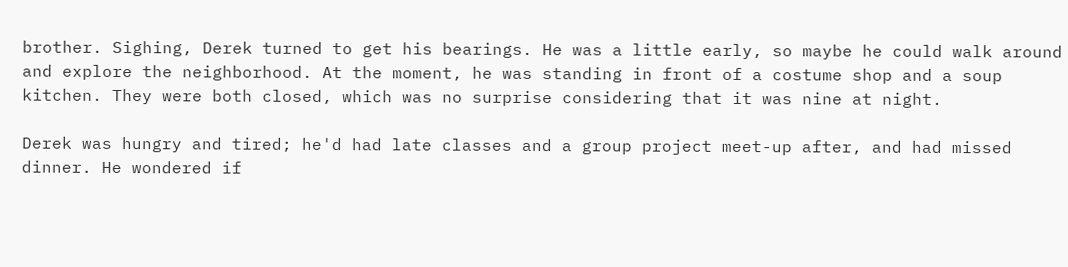brother. Sighing, Derek turned to get his bearings. He was a little early, so maybe he could walk around and explore the neighborhood. At the moment, he was standing in front of a costume shop and a soup kitchen. They were both closed, which was no surprise considering that it was nine at night.

Derek was hungry and tired; he'd had late classes and a group project meet-up after, and had missed dinner. He wondered if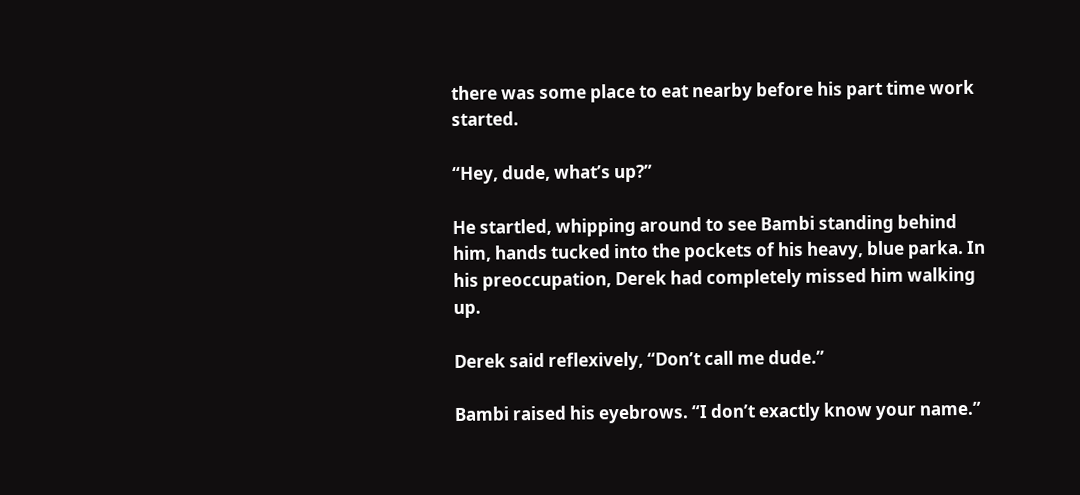there was some place to eat nearby before his part time work started.

“Hey, dude, what’s up?”

He startled, whipping around to see Bambi standing behind him, hands tucked into the pockets of his heavy, blue parka. In his preoccupation, Derek had completely missed him walking up.

Derek said reflexively, “Don’t call me dude.”

Bambi raised his eyebrows. “I don’t exactly know your name.”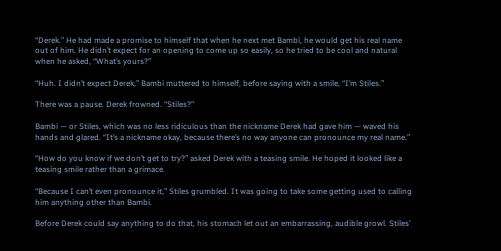“Derek.” He had made a promise to himself that when he next met Bambi, he would get his real name out of him. He didn’t expect for an opening to come up so easily, so he tried to be cool and natural when he asked, “What’s yours?”

“Huh. I didn’t expect Derek,” Bambi muttered to himself, before saying with a smile, “I’m Stiles.”

There was a pause. Derek frowned. “Stiles?”

Bambi — or Stiles, which was no less ridiculous than the nickname Derek had gave him — waved his hands and glared. “It’s a nickname okay, because there’s no way anyone can pronounce my real name.”

“How do you know if we don’t get to try?” asked Derek with a teasing smile. He hoped it looked like a teasing smile rather than a grimace.

“Because I can’t even pronounce it,” Stiles grumbled. It was going to take some getting used to calling him anything other than Bambi.

Before Derek could say anything to do that, his stomach let out an embarrassing, audible growl. Stiles’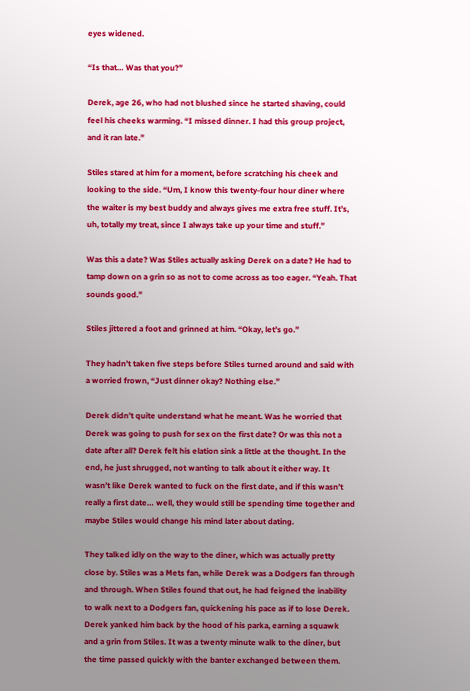eyes widened.

“Is that… Was that you?”

Derek, age 26, who had not blushed since he started shaving, could feel his cheeks warming. “I missed dinner. I had this group project, and it ran late.”

Stiles stared at him for a moment, before scratching his cheek and looking to the side. “Um, I know this twenty-four hour diner where the waiter is my best buddy and always gives me extra free stuff. It’s, uh, totally my treat, since I always take up your time and stuff.”

Was this a date? Was Stiles actually asking Derek on a date? He had to tamp down on a grin so as not to come across as too eager. “Yeah. That sounds good.”

Stiles jittered a foot and grinned at him. “Okay, let’s go.”

They hadn’t taken five steps before Stiles turned around and said with a worried frown, “Just dinner okay? Nothing else.”

Derek didn’t quite understand what he meant. Was he worried that Derek was going to push for sex on the first date? Or was this not a date after all? Derek felt his elation sink a little at the thought. In the end, he just shrugged, not wanting to talk about it either way. It wasn’t like Derek wanted to fuck on the first date, and if this wasn’t really a first date… well, they would still be spending time together and maybe Stiles would change his mind later about dating.

They talked idly on the way to the diner, which was actually pretty close by. Stiles was a Mets fan, while Derek was a Dodgers fan through and through. When Stiles found that out, he had feigned the inability to walk next to a Dodgers fan, quickening his pace as if to lose Derek. Derek yanked him back by the hood of his parka, earning a squawk and a grin from Stiles. It was a twenty minute walk to the diner, but the time passed quickly with the banter exchanged between them.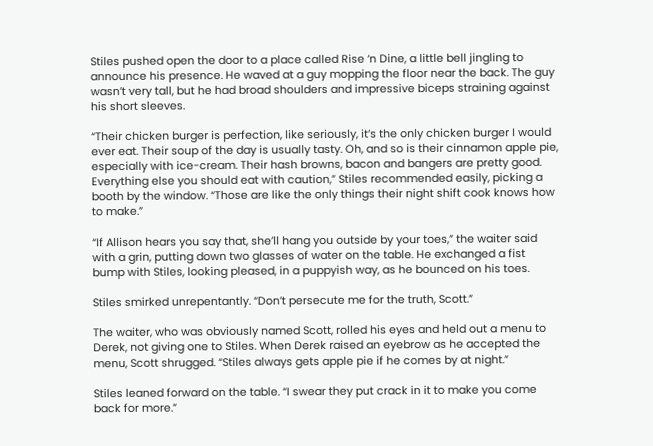Stiles pushed open the door to a place called Rise ‘n Dine, a little bell jingling to announce his presence. He waved at a guy mopping the floor near the back. The guy wasn’t very tall, but he had broad shoulders and impressive biceps straining against his short sleeves.

“Their chicken burger is perfection, like seriously, it’s the only chicken burger I would ever eat. Their soup of the day is usually tasty. Oh, and so is their cinnamon apple pie, especially with ice-cream. Their hash browns, bacon and bangers are pretty good. Everything else you should eat with caution,” Stiles recommended easily, picking a booth by the window. “Those are like the only things their night shift cook knows how to make.”

“If Allison hears you say that, she’ll hang you outside by your toes,” the waiter said with a grin, putting down two glasses of water on the table. He exchanged a fist bump with Stiles, looking pleased, in a puppyish way, as he bounced on his toes.

Stiles smirked unrepentantly. “Don’t persecute me for the truth, Scott.”

The waiter, who was obviously named Scott, rolled his eyes and held out a menu to Derek, not giving one to Stiles. When Derek raised an eyebrow as he accepted the menu, Scott shrugged. “Stiles always gets apple pie if he comes by at night.”

Stiles leaned forward on the table. “I swear they put crack in it to make you come back for more.”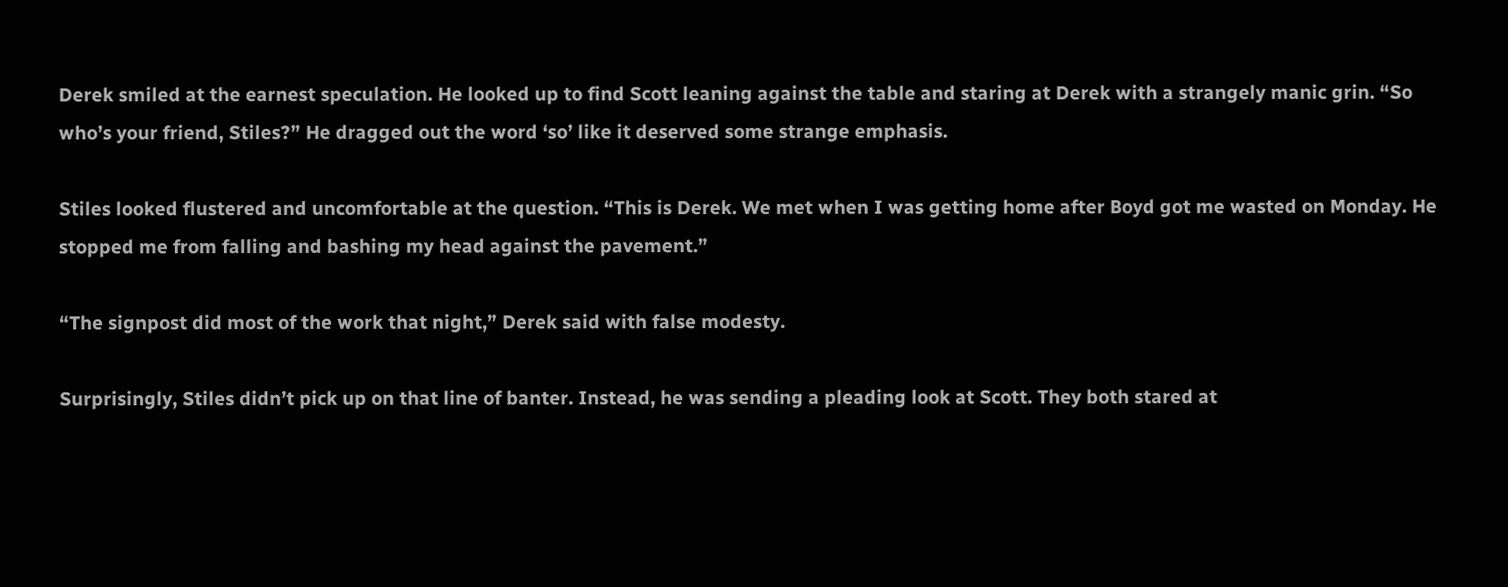Derek smiled at the earnest speculation. He looked up to find Scott leaning against the table and staring at Derek with a strangely manic grin. “So who’s your friend, Stiles?” He dragged out the word ‘so’ like it deserved some strange emphasis.

Stiles looked flustered and uncomfortable at the question. “This is Derek. We met when I was getting home after Boyd got me wasted on Monday. He stopped me from falling and bashing my head against the pavement.”

“The signpost did most of the work that night,” Derek said with false modesty.

Surprisingly, Stiles didn’t pick up on that line of banter. Instead, he was sending a pleading look at Scott. They both stared at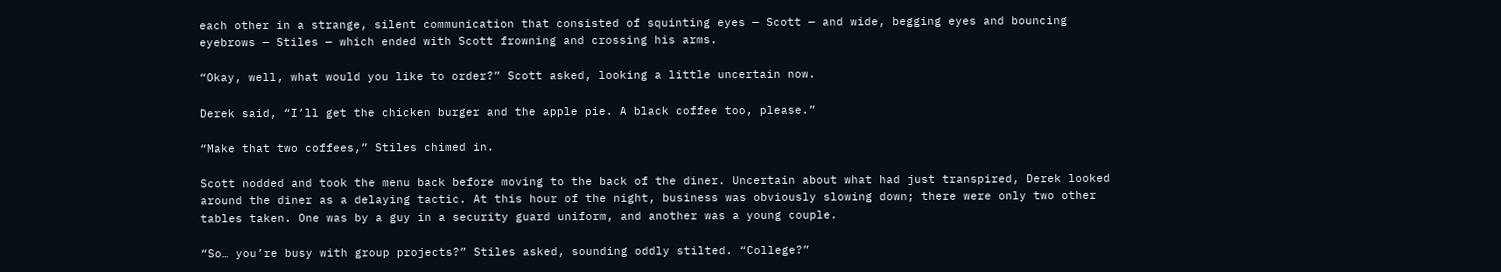each other in a strange, silent communication that consisted of squinting eyes — Scott — and wide, begging eyes and bouncing eyebrows — Stiles — which ended with Scott frowning and crossing his arms.

“Okay, well, what would you like to order?” Scott asked, looking a little uncertain now.

Derek said, “I’ll get the chicken burger and the apple pie. A black coffee too, please.”

“Make that two coffees,” Stiles chimed in.

Scott nodded and took the menu back before moving to the back of the diner. Uncertain about what had just transpired, Derek looked around the diner as a delaying tactic. At this hour of the night, business was obviously slowing down; there were only two other tables taken. One was by a guy in a security guard uniform, and another was a young couple.

“So… you’re busy with group projects?” Stiles asked, sounding oddly stilted. “College?”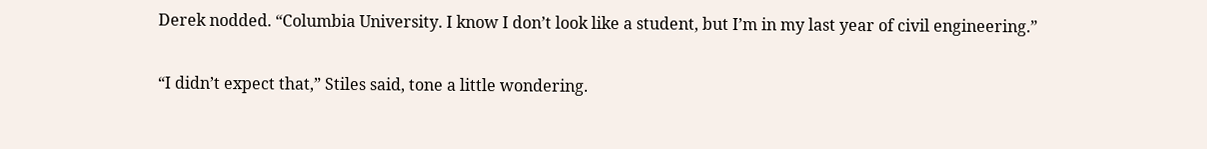Derek nodded. “Columbia University. I know I don’t look like a student, but I’m in my last year of civil engineering.”

“I didn’t expect that,” Stiles said, tone a little wondering.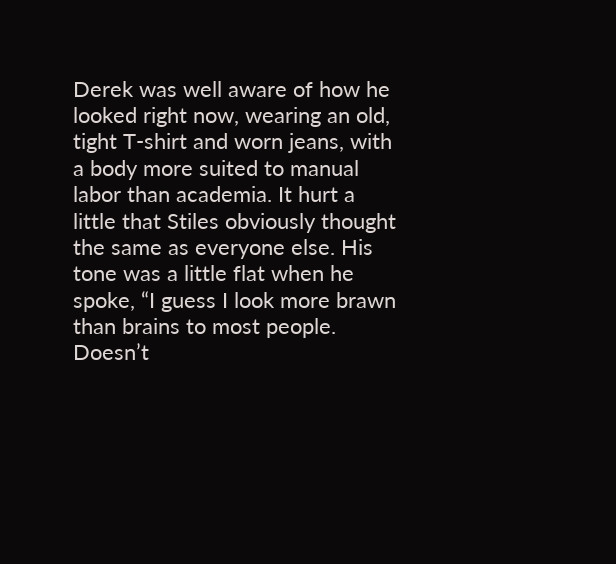Derek was well aware of how he looked right now, wearing an old, tight T-shirt and worn jeans, with a body more suited to manual labor than academia. It hurt a little that Stiles obviously thought the same as everyone else. His tone was a little flat when he spoke, “I guess I look more brawn than brains to most people. Doesn’t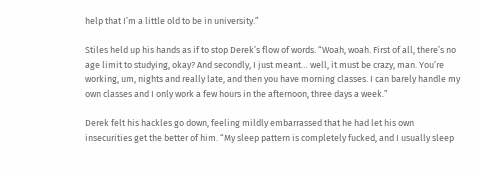help that I’m a little old to be in university.”

Stiles held up his hands as if to stop Derek’s flow of words. “Woah, woah. First of all, there’s no age limit to studying, okay? And secondly, I just meant… well, it must be crazy, man. You’re working, um, nights and really late, and then you have morning classes. I can barely handle my own classes and I only work a few hours in the afternoon, three days a week.”

Derek felt his hackles go down, feeling mildly embarrassed that he had let his own insecurities get the better of him. “My sleep pattern is completely fucked, and I usually sleep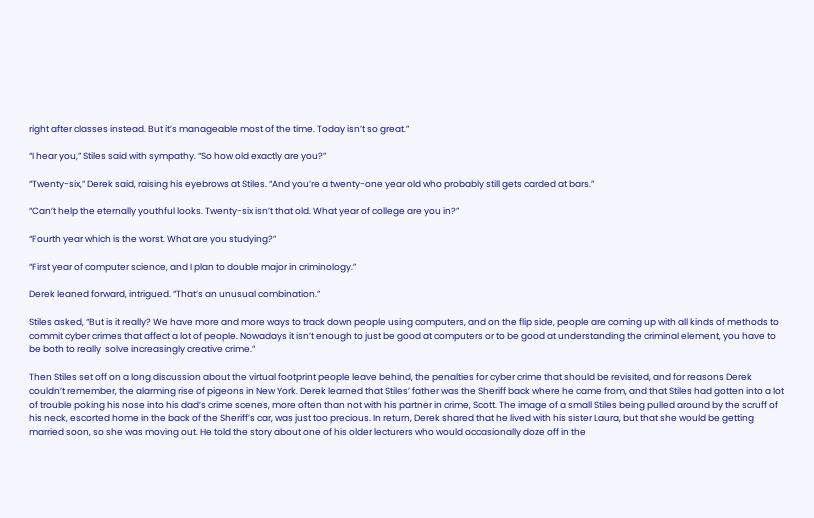right after classes instead. But it’s manageable most of the time. Today isn’t so great.”

“I hear you,” Stiles said with sympathy. “So how old exactly are you?”

“Twenty-six,” Derek said, raising his eyebrows at Stiles. “And you’re a twenty-one year old who probably still gets carded at bars.”

“Can’t help the eternally youthful looks. Twenty-six isn’t that old. What year of college are you in?”

“Fourth year which is the worst. What are you studying?”

“First year of computer science, and I plan to double major in criminology.”

Derek leaned forward, intrigued. “That’s an unusual combination.”

Stiles asked, “But is it really? We have more and more ways to track down people using computers, and on the flip side, people are coming up with all kinds of methods to commit cyber crimes that affect a lot of people. Nowadays it isn’t enough to just be good at computers or to be good at understanding the criminal element, you have to be both to really  solve increasingly creative crime.”

Then Stiles set off on a long discussion about the virtual footprint people leave behind, the penalties for cyber crime that should be revisited, and for reasons Derek couldn’t remember, the alarming rise of pigeons in New York. Derek learned that Stiles’ father was the Sheriff back where he came from, and that Stiles had gotten into a lot of trouble poking his nose into his dad’s crime scenes, more often than not with his partner in crime, Scott. The image of a small Stiles being pulled around by the scruff of his neck, escorted home in the back of the Sheriff’s car, was just too precious. In return, Derek shared that he lived with his sister Laura, but that she would be getting married soon, so she was moving out. He told the story about one of his older lecturers who would occasionally doze off in the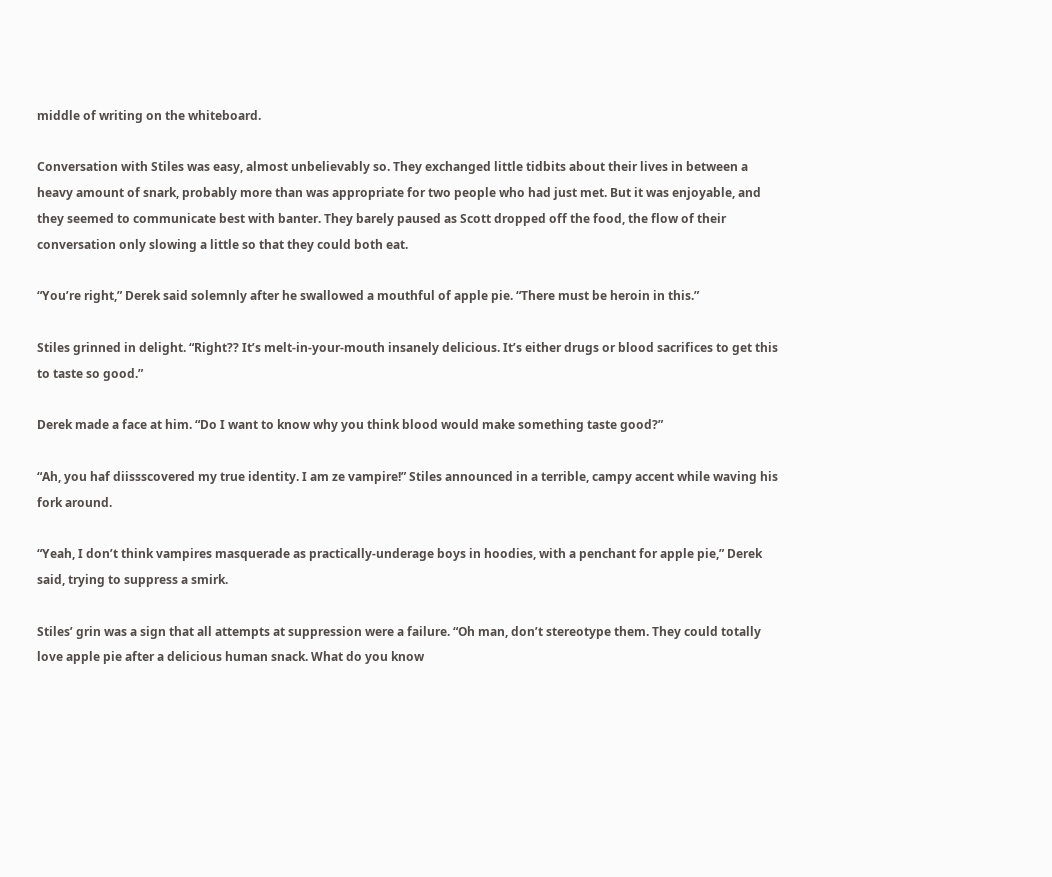middle of writing on the whiteboard.

Conversation with Stiles was easy, almost unbelievably so. They exchanged little tidbits about their lives in between a heavy amount of snark, probably more than was appropriate for two people who had just met. But it was enjoyable, and they seemed to communicate best with banter. They barely paused as Scott dropped off the food, the flow of their conversation only slowing a little so that they could both eat.

“You’re right,” Derek said solemnly after he swallowed a mouthful of apple pie. “There must be heroin in this.”

Stiles grinned in delight. “Right?? It’s melt-in-your-mouth insanely delicious. It’s either drugs or blood sacrifices to get this to taste so good.”

Derek made a face at him. “Do I want to know why you think blood would make something taste good?”

“Ah, you haf diissscovered my true identity. I am ze vampire!” Stiles announced in a terrible, campy accent while waving his fork around.

“Yeah, I don’t think vampires masquerade as practically-underage boys in hoodies, with a penchant for apple pie,” Derek said, trying to suppress a smirk.

Stiles’ grin was a sign that all attempts at suppression were a failure. “Oh man, don’t stereotype them. They could totally love apple pie after a delicious human snack. What do you know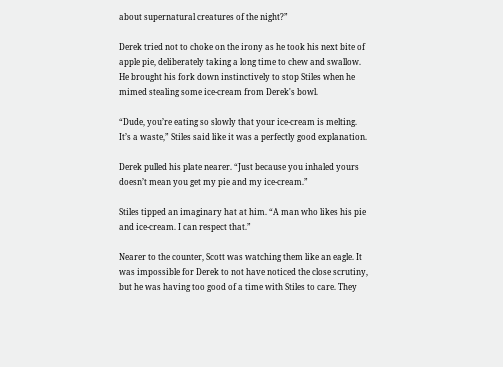about supernatural creatures of the night?”

Derek tried not to choke on the irony as he took his next bite of apple pie, deliberately taking a long time to chew and swallow. He brought his fork down instinctively to stop Stiles when he mimed stealing some ice-cream from Derek's bowl.

“Dude, you’re eating so slowly that your ice-cream is melting. It’s a waste,” Stiles said like it was a perfectly good explanation.

Derek pulled his plate nearer. “Just because you inhaled yours doesn’t mean you get my pie and my ice-cream.”

Stiles tipped an imaginary hat at him. “A man who likes his pie and ice-cream. I can respect that.”

Nearer to the counter, Scott was watching them like an eagle. It was impossible for Derek to not have noticed the close scrutiny, but he was having too good of a time with Stiles to care. They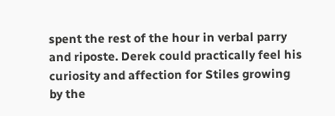spent the rest of the hour in verbal parry and riposte. Derek could practically feel his curiosity and affection for Stiles growing by the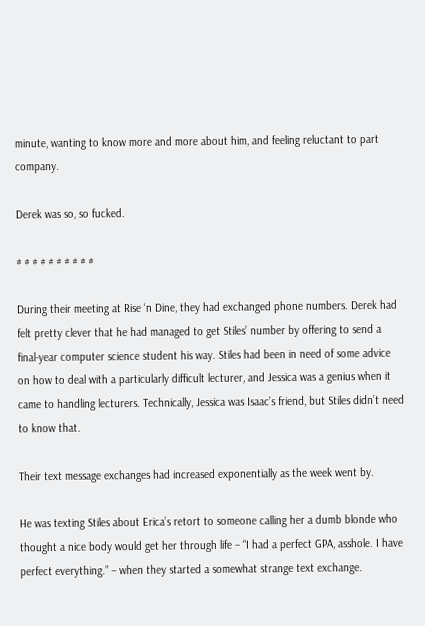minute, wanting to know more and more about him, and feeling reluctant to part company.

Derek was so, so fucked.

# # # # # # # # # #

During their meeting at Rise ‘n Dine, they had exchanged phone numbers. Derek had felt pretty clever that he had managed to get Stiles’ number by offering to send a final-year computer science student his way. Stiles had been in need of some advice on how to deal with a particularly difficult lecturer, and Jessica was a genius when it came to handling lecturers. Technically, Jessica was Isaac’s friend, but Stiles didn’t need to know that.

Their text message exchanges had increased exponentially as the week went by.

He was texting Stiles about Erica’s retort to someone calling her a dumb blonde who thought a nice body would get her through life – “I had a perfect GPA, asshole. I have perfect everything.” – when they started a somewhat strange text exchange.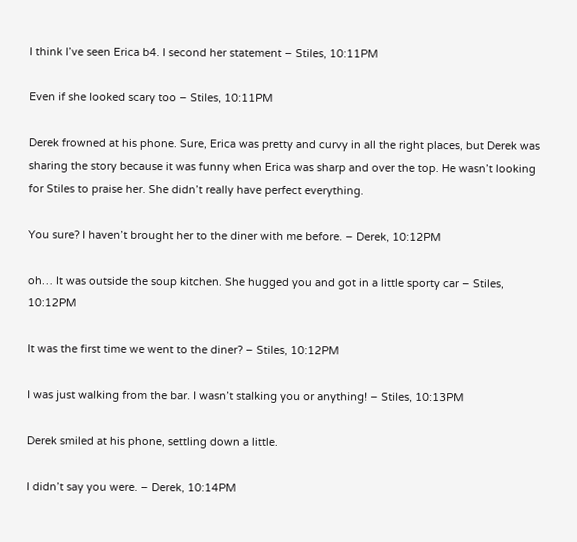I think I’ve seen Erica b4. I second her statement – Stiles, 10:11PM

Even if she looked scary too – Stiles, 10:11PM

Derek frowned at his phone. Sure, Erica was pretty and curvy in all the right places, but Derek was sharing the story because it was funny when Erica was sharp and over the top. He wasn’t looking for Stiles to praise her. She didn’t really have perfect everything.

You sure? I haven’t brought her to the diner with me before. – Derek, 10:12PM

oh… It was outside the soup kitchen. She hugged you and got in a little sporty car – Stiles, 10:12PM

It was the first time we went to the diner? – Stiles, 10:12PM

I was just walking from the bar. I wasn’t stalking you or anything! – Stiles, 10:13PM

Derek smiled at his phone, settling down a little.

I didn’t say you were. – Derek, 10:14PM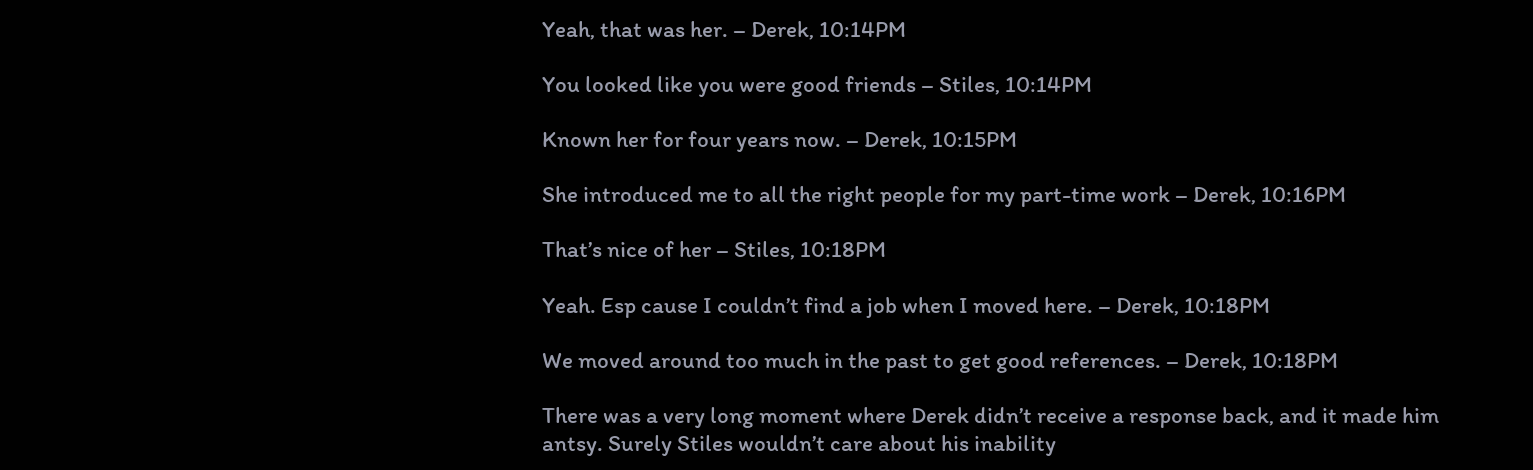Yeah, that was her. – Derek, 10:14PM

You looked like you were good friends – Stiles, 10:14PM

Known her for four years now. – Derek, 10:15PM

She introduced me to all the right people for my part-time work – Derek, 10:16PM

That’s nice of her – Stiles, 10:18PM

Yeah. Esp cause I couldn’t find a job when I moved here. – Derek, 10:18PM

We moved around too much in the past to get good references. – Derek, 10:18PM

There was a very long moment where Derek didn’t receive a response back, and it made him antsy. Surely Stiles wouldn’t care about his inability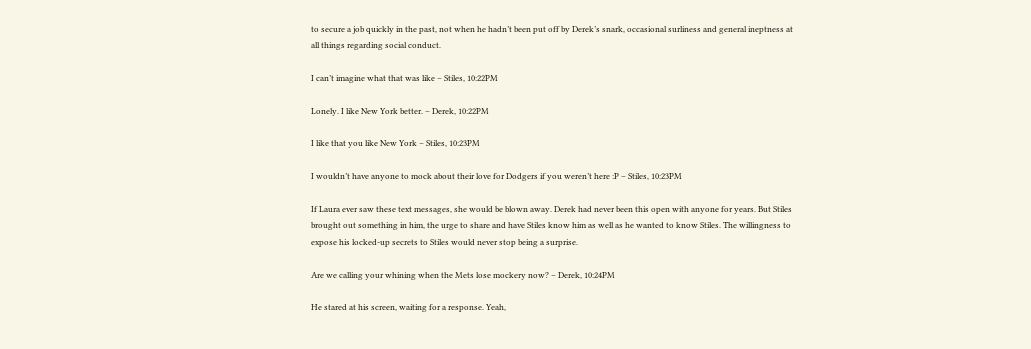to secure a job quickly in the past, not when he hadn’t been put off by Derek’s snark, occasional surliness and general ineptness at all things regarding social conduct.

I can’t imagine what that was like – Stiles, 10:22PM

Lonely. I like New York better. – Derek, 10:22PM

I like that you like New York – Stiles, 10:23PM

I wouldn’t have anyone to mock about their love for Dodgers if you weren’t here :P – Stiles, 10:23PM

If Laura ever saw these text messages, she would be blown away. Derek had never been this open with anyone for years. But Stiles brought out something in him, the urge to share and have Stiles know him as well as he wanted to know Stiles. The willingness to expose his locked-up secrets to Stiles would never stop being a surprise.

Are we calling your whining when the Mets lose mockery now? – Derek, 10:24PM

He stared at his screen, waiting for a response. Yeah,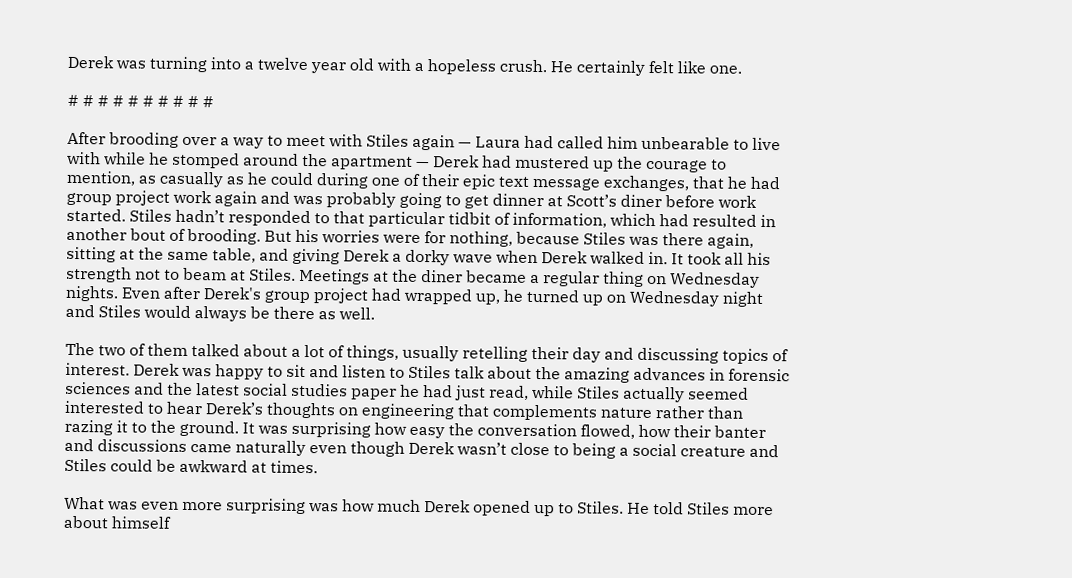Derek was turning into a twelve year old with a hopeless crush. He certainly felt like one.

# # # # # # # # # #

After brooding over a way to meet with Stiles again — Laura had called him unbearable to live with while he stomped around the apartment — Derek had mustered up the courage to mention, as casually as he could during one of their epic text message exchanges, that he had group project work again and was probably going to get dinner at Scott’s diner before work started. Stiles hadn’t responded to that particular tidbit of information, which had resulted in another bout of brooding. But his worries were for nothing, because Stiles was there again, sitting at the same table, and giving Derek a dorky wave when Derek walked in. It took all his strength not to beam at Stiles. Meetings at the diner became a regular thing on Wednesday nights. Even after Derek's group project had wrapped up, he turned up on Wednesday night and Stiles would always be there as well.

The two of them talked about a lot of things, usually retelling their day and discussing topics of interest. Derek was happy to sit and listen to Stiles talk about the amazing advances in forensic sciences and the latest social studies paper he had just read, while Stiles actually seemed interested to hear Derek’s thoughts on engineering that complements nature rather than razing it to the ground. It was surprising how easy the conversation flowed, how their banter and discussions came naturally even though Derek wasn’t close to being a social creature and Stiles could be awkward at times.

What was even more surprising was how much Derek opened up to Stiles. He told Stiles more about himself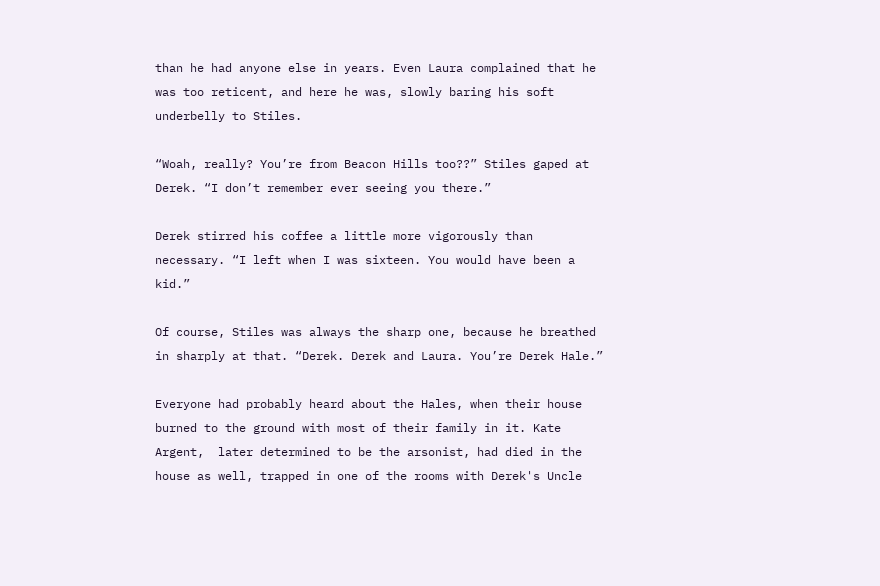than he had anyone else in years. Even Laura complained that he was too reticent, and here he was, slowly baring his soft underbelly to Stiles.

“Woah, really? You’re from Beacon Hills too??” Stiles gaped at Derek. “I don’t remember ever seeing you there.”

Derek stirred his coffee a little more vigorously than necessary. “I left when I was sixteen. You would have been a kid.”

Of course, Stiles was always the sharp one, because he breathed in sharply at that. “Derek. Derek and Laura. You’re Derek Hale.”

Everyone had probably heard about the Hales, when their house burned to the ground with most of their family in it. Kate Argent,  later determined to be the arsonist, had died in the house as well, trapped in one of the rooms with Derek's Uncle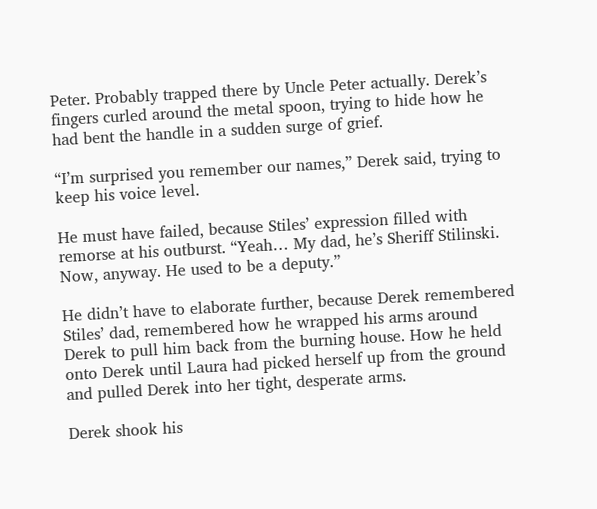Peter. Probably trapped there by Uncle Peter actually. Derek’s fingers curled around the metal spoon, trying to hide how he had bent the handle in a sudden surge of grief.

“I’m surprised you remember our names,” Derek said, trying to keep his voice level.

He must have failed, because Stiles’ expression filled with remorse at his outburst. “Yeah… My dad, he’s Sheriff Stilinski. Now, anyway. He used to be a deputy.”

He didn’t have to elaborate further, because Derek remembered Stiles’ dad, remembered how he wrapped his arms around Derek to pull him back from the burning house. How he held onto Derek until Laura had picked herself up from the ground and pulled Derek into her tight, desperate arms.

Derek shook his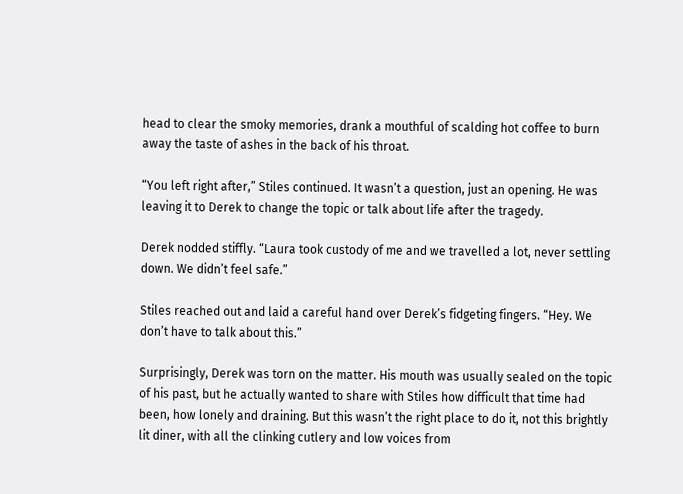head to clear the smoky memories, drank a mouthful of scalding hot coffee to burn away the taste of ashes in the back of his throat.

“You left right after,” Stiles continued. It wasn’t a question, just an opening. He was leaving it to Derek to change the topic or talk about life after the tragedy.

Derek nodded stiffly. “Laura took custody of me and we travelled a lot, never settling down. We didn’t feel safe.”

Stiles reached out and laid a careful hand over Derek’s fidgeting fingers. “Hey. We don’t have to talk about this.”

Surprisingly, Derek was torn on the matter. His mouth was usually sealed on the topic of his past, but he actually wanted to share with Stiles how difficult that time had been, how lonely and draining. But this wasn’t the right place to do it, not this brightly lit diner, with all the clinking cutlery and low voices from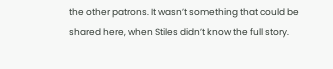the other patrons. It wasn’t something that could be shared here, when Stiles didn’t know the full story.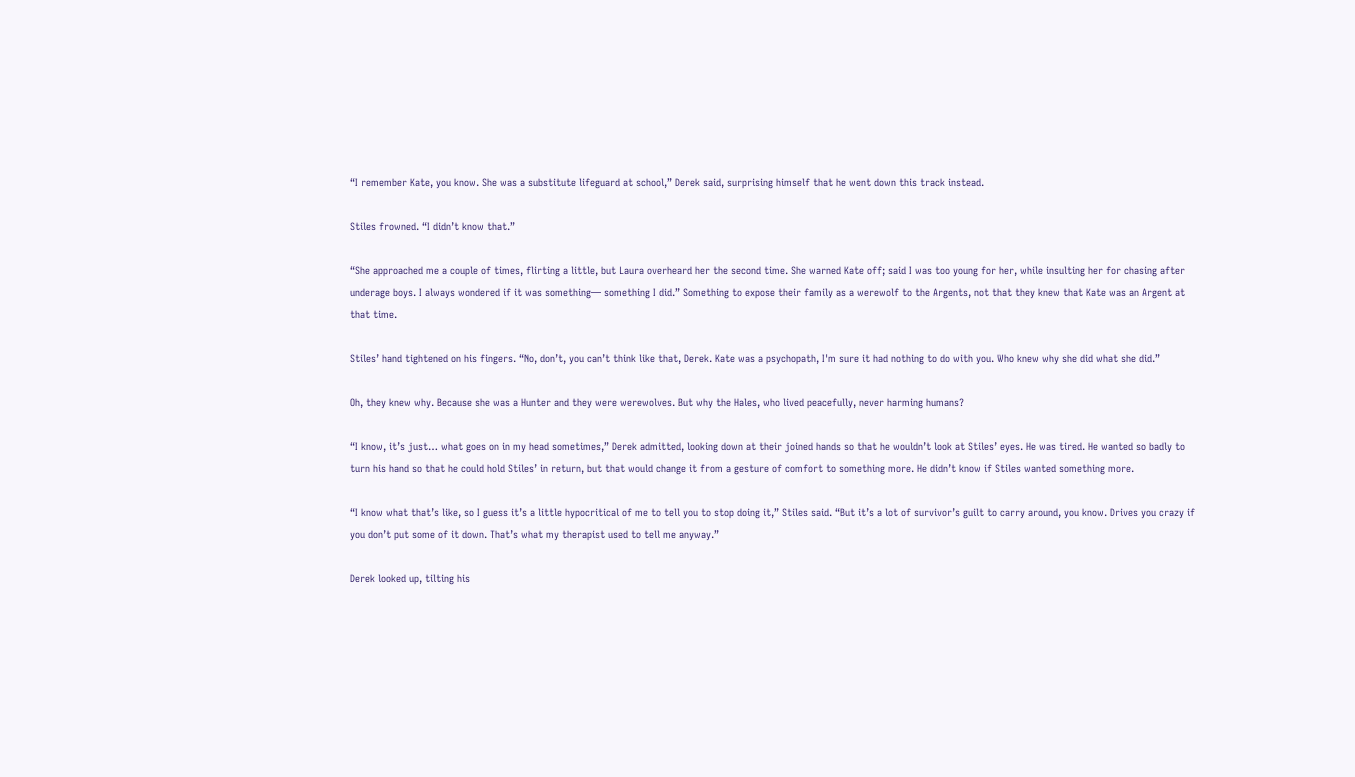“I remember Kate, you know. She was a substitute lifeguard at school,” Derek said, surprising himself that he went down this track instead.

Stiles frowned. “I didn’t know that.”

“She approached me a couple of times, flirting a little, but Laura overheard her the second time. She warned Kate off; said I was too young for her, while insulting her for chasing after underage boys. I always wondered if it was something— something I did.” Something to expose their family as a werewolf to the Argents, not that they knew that Kate was an Argent at that time.

Stiles’ hand tightened on his fingers. “No, don’t, you can’t think like that, Derek. Kate was a psychopath, I'm sure it had nothing to do with you. Who knew why she did what she did.”

Oh, they knew why. Because she was a Hunter and they were werewolves. But why the Hales, who lived peacefully, never harming humans?

“I know, it’s just… what goes on in my head sometimes,” Derek admitted, looking down at their joined hands so that he wouldn’t look at Stiles’ eyes. He was tired. He wanted so badly to turn his hand so that he could hold Stiles’ in return, but that would change it from a gesture of comfort to something more. He didn’t know if Stiles wanted something more.

“I know what that’s like, so I guess it’s a little hypocritical of me to tell you to stop doing it,” Stiles said. “But it’s a lot of survivor’s guilt to carry around, you know. Drives you crazy if you don’t put some of it down. That’s what my therapist used to tell me anyway.”

Derek looked up, tilting his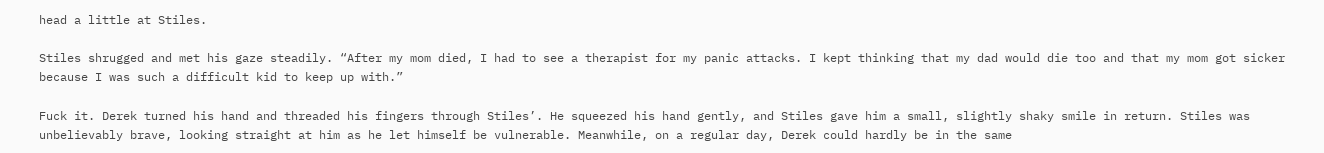head a little at Stiles.

Stiles shrugged and met his gaze steadily. “After my mom died, I had to see a therapist for my panic attacks. I kept thinking that my dad would die too and that my mom got sicker because I was such a difficult kid to keep up with.”

Fuck it. Derek turned his hand and threaded his fingers through Stiles’. He squeezed his hand gently, and Stiles gave him a small, slightly shaky smile in return. Stiles was unbelievably brave, looking straight at him as he let himself be vulnerable. Meanwhile, on a regular day, Derek could hardly be in the same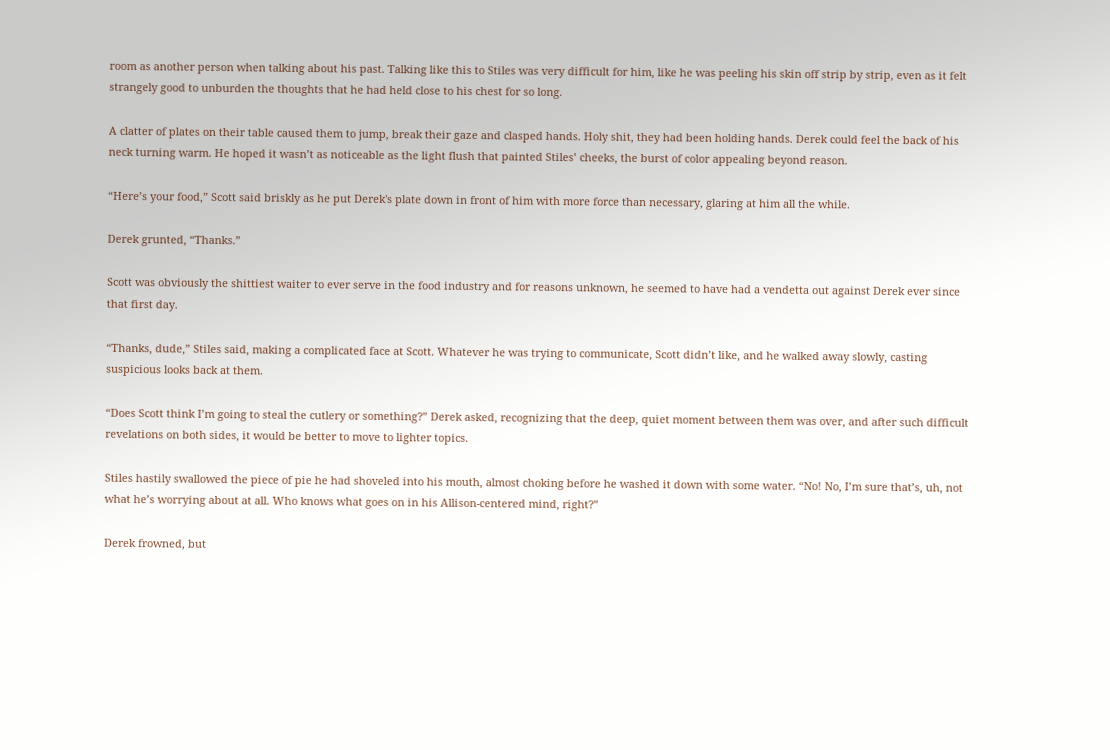room as another person when talking about his past. Talking like this to Stiles was very difficult for him, like he was peeling his skin off strip by strip, even as it felt strangely good to unburden the thoughts that he had held close to his chest for so long.

A clatter of plates on their table caused them to jump, break their gaze and clasped hands. Holy shit, they had been holding hands. Derek could feel the back of his neck turning warm. He hoped it wasn’t as noticeable as the light flush that painted Stiles’ cheeks, the burst of color appealing beyond reason.

“Here’s your food,” Scott said briskly as he put Derek's plate down in front of him with more force than necessary, glaring at him all the while.

Derek grunted, “Thanks.”

Scott was obviously the shittiest waiter to ever serve in the food industry and for reasons unknown, he seemed to have had a vendetta out against Derek ever since that first day.

“Thanks, dude,” Stiles said, making a complicated face at Scott. Whatever he was trying to communicate, Scott didn’t like, and he walked away slowly, casting suspicious looks back at them.

“Does Scott think I’m going to steal the cutlery or something?” Derek asked, recognizing that the deep, quiet moment between them was over, and after such difficult revelations on both sides, it would be better to move to lighter topics.

Stiles hastily swallowed the piece of pie he had shoveled into his mouth, almost choking before he washed it down with some water. “No! No, I’m sure that’s, uh, not what he’s worrying about at all. Who knows what goes on in his Allison-centered mind, right?”

Derek frowned, but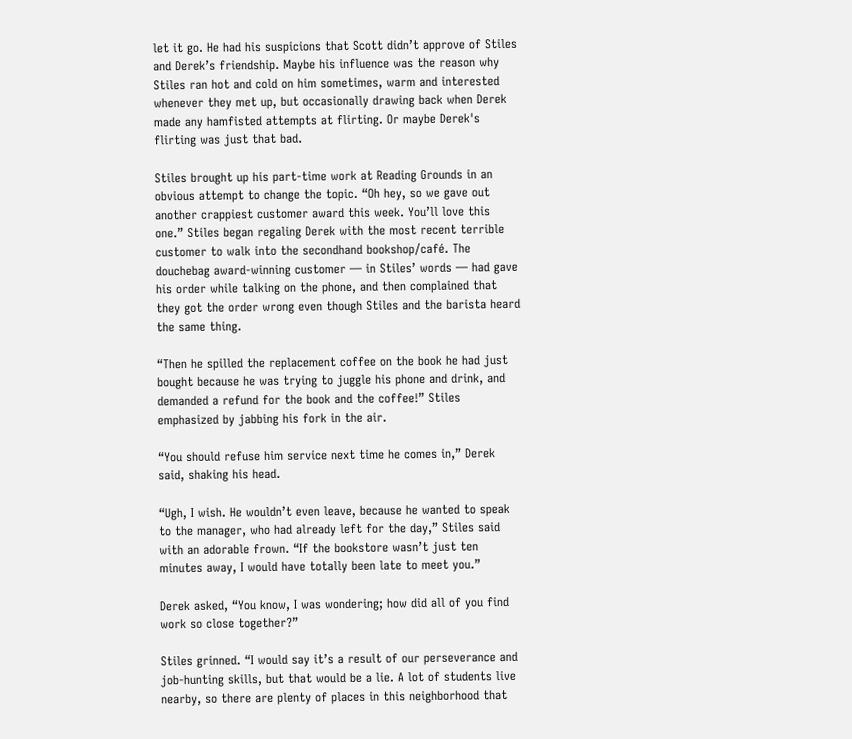let it go. He had his suspicions that Scott didn’t approve of Stiles and Derek’s friendship. Maybe his influence was the reason why Stiles ran hot and cold on him sometimes, warm and interested whenever they met up, but occasionally drawing back when Derek made any hamfisted attempts at flirting. Or maybe Derek's flirting was just that bad.

Stiles brought up his part-time work at Reading Grounds in an obvious attempt to change the topic. “Oh hey, so we gave out another crappiest customer award this week. You’ll love this one.” Stiles began regaling Derek with the most recent terrible customer to walk into the secondhand bookshop/café. The douchebag award-winning customer — in Stiles’ words — had gave his order while talking on the phone, and then complained that they got the order wrong even though Stiles and the barista heard the same thing.

“Then he spilled the replacement coffee on the book he had just bought because he was trying to juggle his phone and drink, and demanded a refund for the book and the coffee!” Stiles emphasized by jabbing his fork in the air.

“You should refuse him service next time he comes in,” Derek said, shaking his head.

“Ugh, I wish. He wouldn’t even leave, because he wanted to speak to the manager, who had already left for the day,” Stiles said with an adorable frown. “If the bookstore wasn’t just ten minutes away, I would have totally been late to meet you.”

Derek asked, “You know, I was wondering; how did all of you find work so close together?”

Stiles grinned. “I would say it’s a result of our perseverance and job-hunting skills, but that would be a lie. A lot of students live nearby, so there are plenty of places in this neighborhood that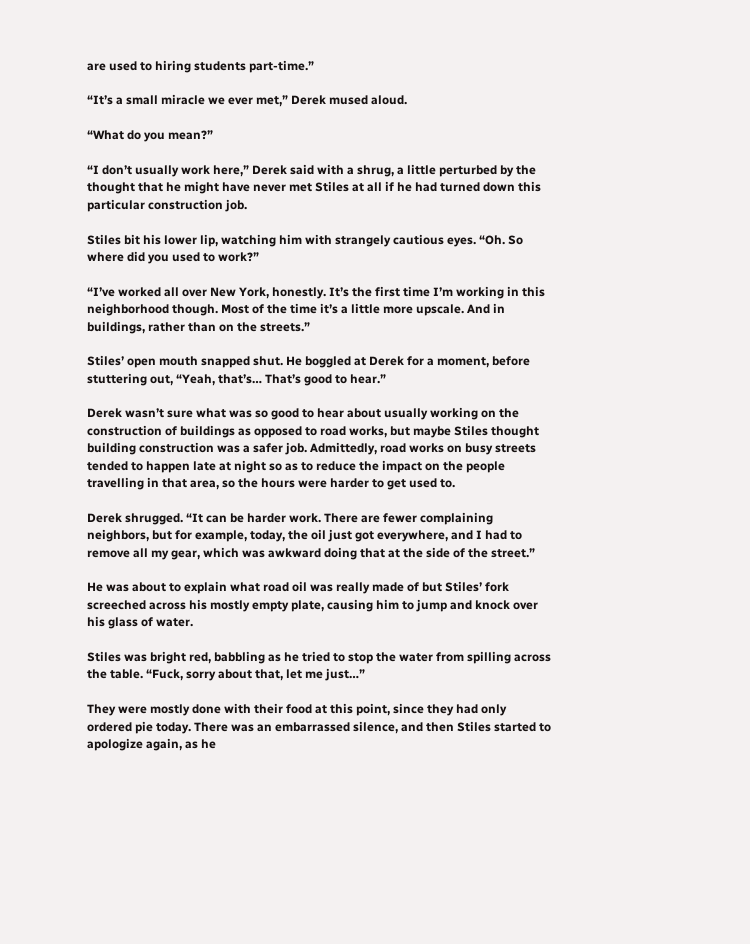are used to hiring students part-time.”

“It’s a small miracle we ever met,” Derek mused aloud.

“What do you mean?”

“I don’t usually work here,” Derek said with a shrug, a little perturbed by the thought that he might have never met Stiles at all if he had turned down this particular construction job.

Stiles bit his lower lip, watching him with strangely cautious eyes. “Oh. So where did you used to work?”

“I’ve worked all over New York, honestly. It’s the first time I’m working in this neighborhood though. Most of the time it’s a little more upscale. And in buildings, rather than on the streets.”

Stiles’ open mouth snapped shut. He boggled at Derek for a moment, before stuttering out, “Yeah, that’s… That’s good to hear.”

Derek wasn’t sure what was so good to hear about usually working on the construction of buildings as opposed to road works, but maybe Stiles thought building construction was a safer job. Admittedly, road works on busy streets tended to happen late at night so as to reduce the impact on the people travelling in that area, so the hours were harder to get used to.

Derek shrugged. “It can be harder work. There are fewer complaining neighbors, but for example, today, the oil just got everywhere, and I had to remove all my gear, which was awkward doing that at the side of the street.”

He was about to explain what road oil was really made of but Stiles’ fork screeched across his mostly empty plate, causing him to jump and knock over his glass of water.

Stiles was bright red, babbling as he tried to stop the water from spilling across the table. “Fuck, sorry about that, let me just…”

They were mostly done with their food at this point, since they had only ordered pie today. There was an embarrassed silence, and then Stiles started to apologize again, as he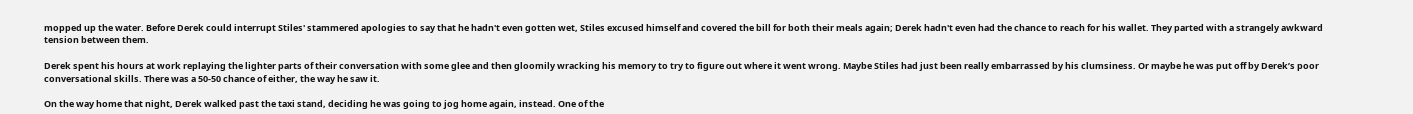mopped up the water. Before Derek could interrupt Stiles' stammered apologies to say that he hadn't even gotten wet, Stiles excused himself and covered the bill for both their meals again; Derek hadn't even had the chance to reach for his wallet. They parted with a strangely awkward tension between them.

Derek spent his hours at work replaying the lighter parts of their conversation with some glee and then gloomily wracking his memory to try to figure out where it went wrong. Maybe Stiles had just been really embarrassed by his clumsiness. Or maybe he was put off by Derek’s poor conversational skills. There was a 50-50 chance of either, the way he saw it.

On the way home that night, Derek walked past the taxi stand, deciding he was going to jog home again, instead. One of the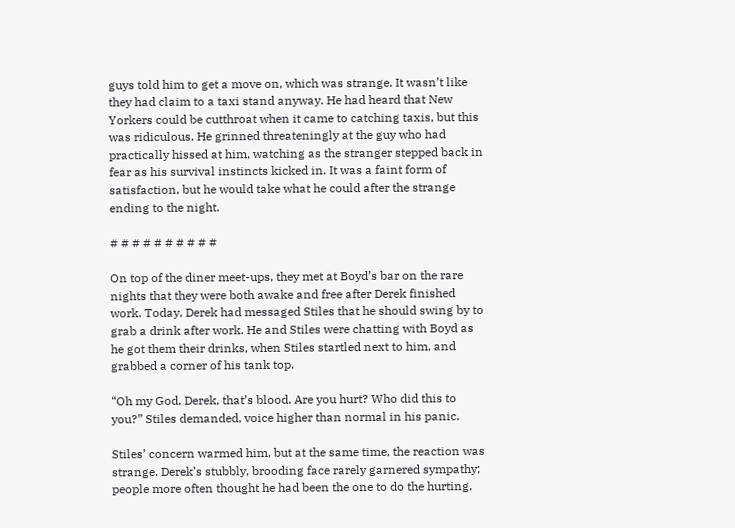guys told him to get a move on, which was strange. It wasn’t like they had claim to a taxi stand anyway. He had heard that New Yorkers could be cutthroat when it came to catching taxis, but this was ridiculous. He grinned threateningly at the guy who had practically hissed at him, watching as the stranger stepped back in fear as his survival instincts kicked in. It was a faint form of satisfaction, but he would take what he could after the strange ending to the night.

# # # # # # # # # #

On top of the diner meet-ups, they met at Boyd’s bar on the rare nights that they were both awake and free after Derek finished work. Today, Derek had messaged Stiles that he should swing by to grab a drink after work. He and Stiles were chatting with Boyd as he got them their drinks, when Stiles startled next to him, and grabbed a corner of his tank top.

“Oh my God, Derek, that’s blood. Are you hurt? Who did this to you?” Stiles demanded, voice higher than normal in his panic.

Stiles’ concern warmed him, but at the same time, the reaction was strange. Derek’s stubbly, brooding face rarely garnered sympathy; people more often thought he had been the one to do the hurting,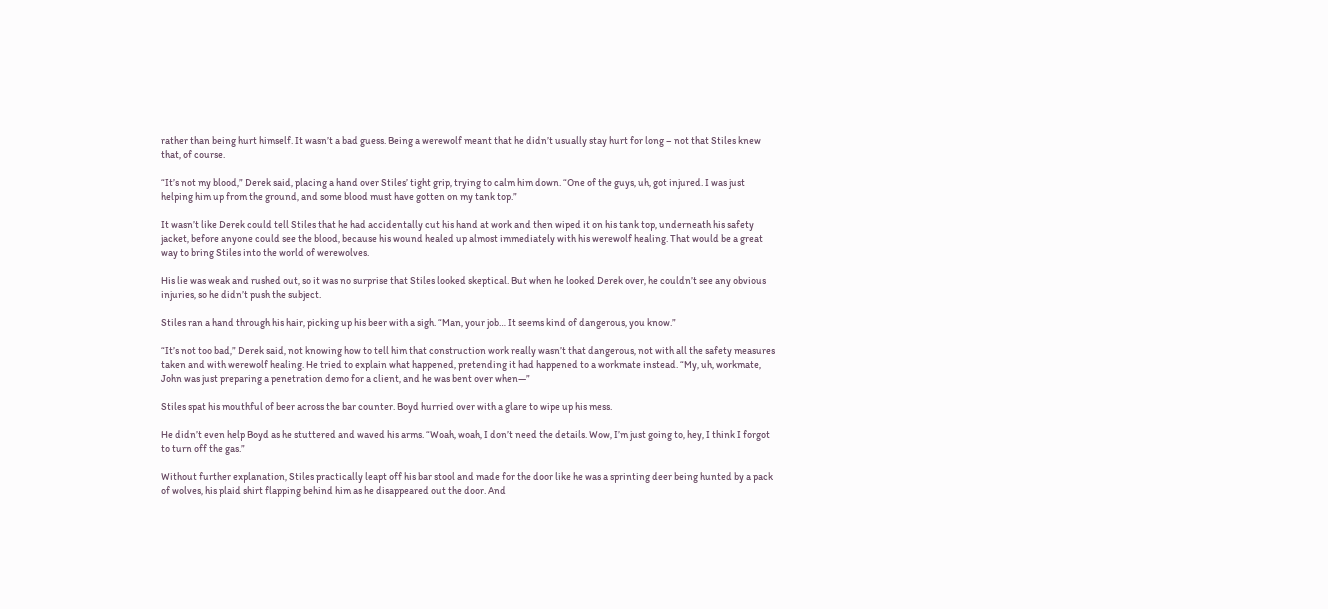rather than being hurt himself. It wasn’t a bad guess. Being a werewolf meant that he didn’t usually stay hurt for long – not that Stiles knew that, of course.

“It’s not my blood,” Derek said, placing a hand over Stiles’ tight grip, trying to calm him down. “One of the guys, uh, got injured. I was just helping him up from the ground, and some blood must have gotten on my tank top.”

It wasn’t like Derek could tell Stiles that he had accidentally cut his hand at work and then wiped it on his tank top, underneath his safety jacket, before anyone could see the blood, because his wound healed up almost immediately with his werewolf healing. That would be a great way to bring Stiles into the world of werewolves.

His lie was weak and rushed out, so it was no surprise that Stiles looked skeptical. But when he looked Derek over, he couldn’t see any obvious injuries, so he didn’t push the subject.

Stiles ran a hand through his hair, picking up his beer with a sigh. “Man, your job… It seems kind of dangerous, you know.”

“It’s not too bad,” Derek said, not knowing how to tell him that construction work really wasn’t that dangerous, not with all the safety measures taken and with werewolf healing. He tried to explain what happened, pretending it had happened to a workmate instead. “My, uh, workmate, John was just preparing a penetration demo for a client, and he was bent over when—”

Stiles spat his mouthful of beer across the bar counter. Boyd hurried over with a glare to wipe up his mess.

He didn’t even help Boyd as he stuttered and waved his arms. “Woah, woah, I don’t need the details. Wow, I’m just going to, hey, I think I forgot to turn off the gas.”

Without further explanation, Stiles practically leapt off his bar stool and made for the door like he was a sprinting deer being hunted by a pack of wolves, his plaid shirt flapping behind him as he disappeared out the door. And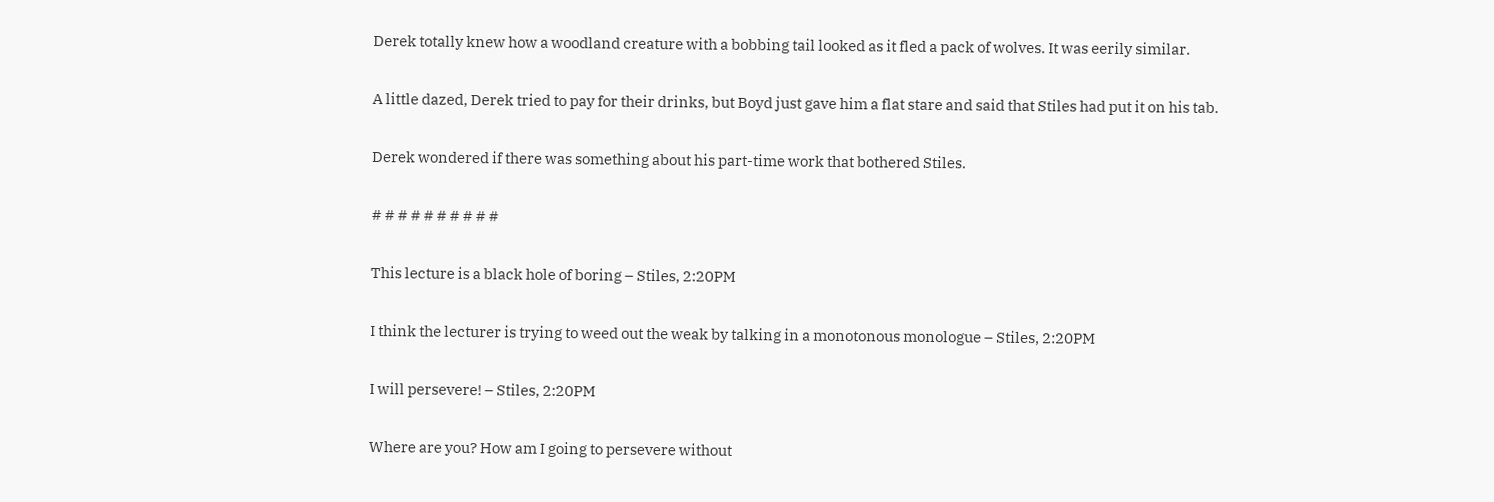Derek totally knew how a woodland creature with a bobbing tail looked as it fled a pack of wolves. It was eerily similar.

A little dazed, Derek tried to pay for their drinks, but Boyd just gave him a flat stare and said that Stiles had put it on his tab.

Derek wondered if there was something about his part-time work that bothered Stiles.

# # # # # # # # # #

This lecture is a black hole of boring – Stiles, 2:20PM

I think the lecturer is trying to weed out the weak by talking in a monotonous monologue – Stiles, 2:20PM

I will persevere! – Stiles, 2:20PM

Where are you? How am I going to persevere without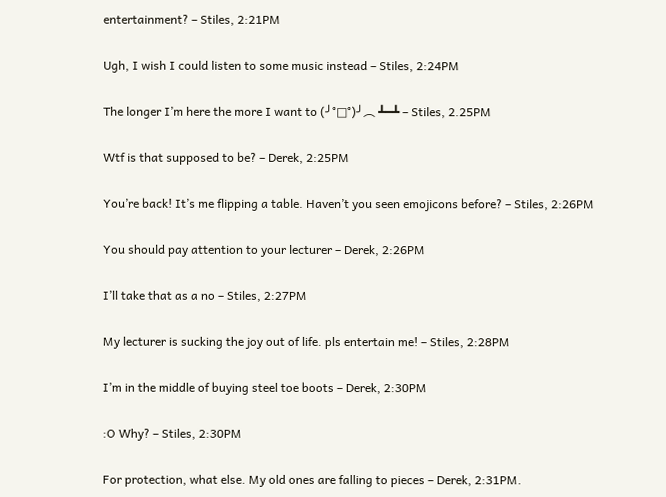entertainment? – Stiles, 2:21PM

Ugh, I wish I could listen to some music instead – Stiles, 2:24PM

The longer I’m here the more I want to (╯°□°)╯︵ ┻━┻ – Stiles, 2.25PM

Wtf is that supposed to be? – Derek, 2:25PM

You’re back! It’s me flipping a table. Haven’t you seen emojicons before? – Stiles, 2:26PM

You should pay attention to your lecturer – Derek, 2:26PM

I’ll take that as a no – Stiles, 2:27PM

My lecturer is sucking the joy out of life. pls entertain me! – Stiles, 2:28PM

I’m in the middle of buying steel toe boots – Derek, 2:30PM

:O Why? – Stiles, 2:30PM

For protection, what else. My old ones are falling to pieces – Derek, 2:31PM.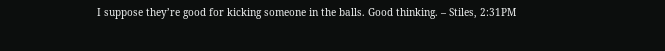I suppose they’re good for kicking someone in the balls. Good thinking. – Stiles, 2:31PM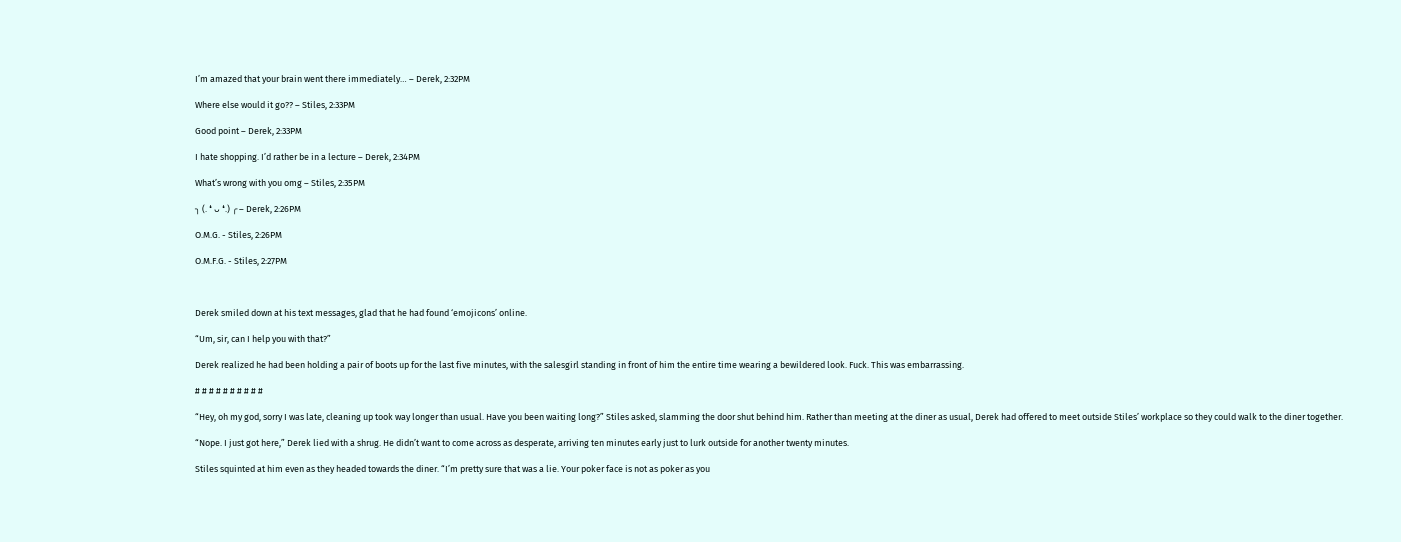I’m amazed that your brain went there immediately… – Derek, 2:32PM

Where else would it go?? – Stiles, 2:33PM

Good point – Derek, 2:33PM

I hate shopping. I’d rather be in a lecture – Derek, 2:34PM

What’s wrong with you omg – Stiles, 2:35PM

╮ (. ❛ ᴗ ❛.) ╭ – Derek, 2:26PM

O.M.G. - Stiles, 2:26PM

O.M.F.G. - Stiles, 2:27PM



Derek smiled down at his text messages, glad that he had found ‘emojicons’ online.

“Um, sir, can I help you with that?”

Derek realized he had been holding a pair of boots up for the last five minutes, with the salesgirl standing in front of him the entire time wearing a bewildered look. Fuck. This was embarrassing.

# # # # # # # # # #

“Hey, oh my god, sorry I was late, cleaning up took way longer than usual. Have you been waiting long?” Stiles asked, slamming the door shut behind him. Rather than meeting at the diner as usual, Derek had offered to meet outside Stiles’ workplace so they could walk to the diner together.

“Nope. I just got here,” Derek lied with a shrug. He didn’t want to come across as desperate, arriving ten minutes early just to lurk outside for another twenty minutes.

Stiles squinted at him even as they headed towards the diner. “I’m pretty sure that was a lie. Your poker face is not as poker as you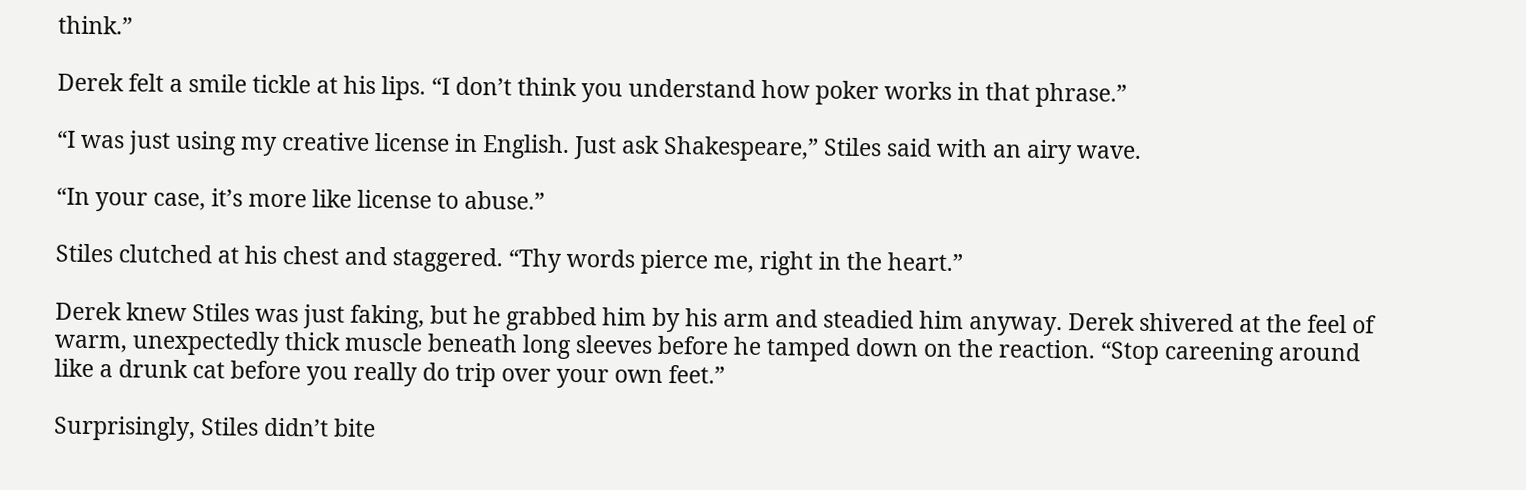think.”

Derek felt a smile tickle at his lips. “I don’t think you understand how poker works in that phrase.”

“I was just using my creative license in English. Just ask Shakespeare,” Stiles said with an airy wave.

“In your case, it’s more like license to abuse.”

Stiles clutched at his chest and staggered. “Thy words pierce me, right in the heart.”

Derek knew Stiles was just faking, but he grabbed him by his arm and steadied him anyway. Derek shivered at the feel of warm, unexpectedly thick muscle beneath long sleeves before he tamped down on the reaction. “Stop careening around like a drunk cat before you really do trip over your own feet.”

Surprisingly, Stiles didn’t bite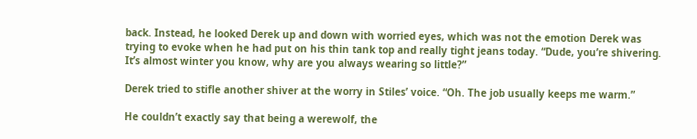back. Instead, he looked Derek up and down with worried eyes, which was not the emotion Derek was trying to evoke when he had put on his thin tank top and really tight jeans today. “Dude, you’re shivering. It’s almost winter you know, why are you always wearing so little?”

Derek tried to stifle another shiver at the worry in Stiles’ voice. “Oh. The job usually keeps me warm.”

He couldn’t exactly say that being a werewolf, the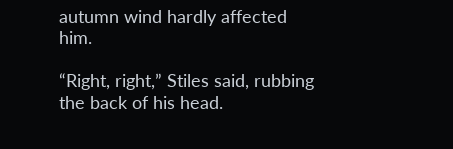autumn wind hardly affected him.

“Right, right,” Stiles said, rubbing the back of his head.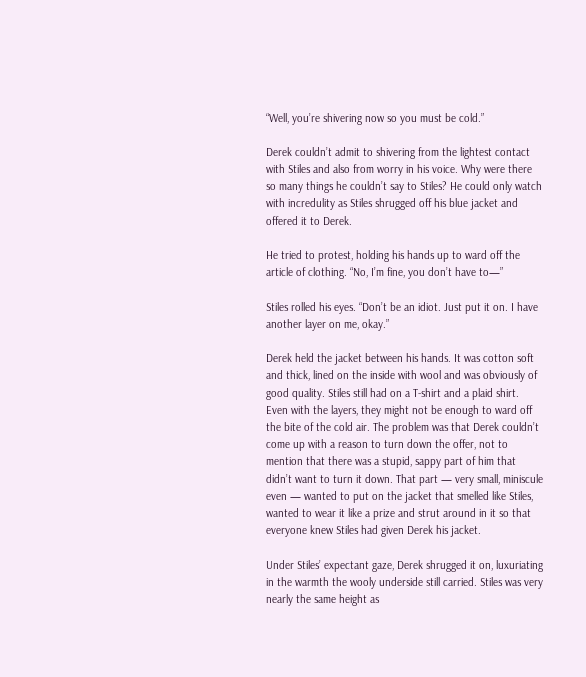“Well, you’re shivering now so you must be cold.”

Derek couldn’t admit to shivering from the lightest contact with Stiles and also from worry in his voice. Why were there so many things he couldn’t say to Stiles? He could only watch with incredulity as Stiles shrugged off his blue jacket and offered it to Derek.

He tried to protest, holding his hands up to ward off the article of clothing. “No, I’m fine, you don’t have to—”

Stiles rolled his eyes. “Don’t be an idiot. Just put it on. I have another layer on me, okay.”

Derek held the jacket between his hands. It was cotton soft and thick, lined on the inside with wool and was obviously of good quality. Stiles still had on a T-shirt and a plaid shirt. Even with the layers, they might not be enough to ward off the bite of the cold air. The problem was that Derek couldn’t come up with a reason to turn down the offer, not to mention that there was a stupid, sappy part of him that didn’t want to turn it down. That part — very small, miniscule even — wanted to put on the jacket that smelled like Stiles, wanted to wear it like a prize and strut around in it so that everyone knew Stiles had given Derek his jacket.

Under Stiles’ expectant gaze, Derek shrugged it on, luxuriating in the warmth the wooly underside still carried. Stiles was very nearly the same height as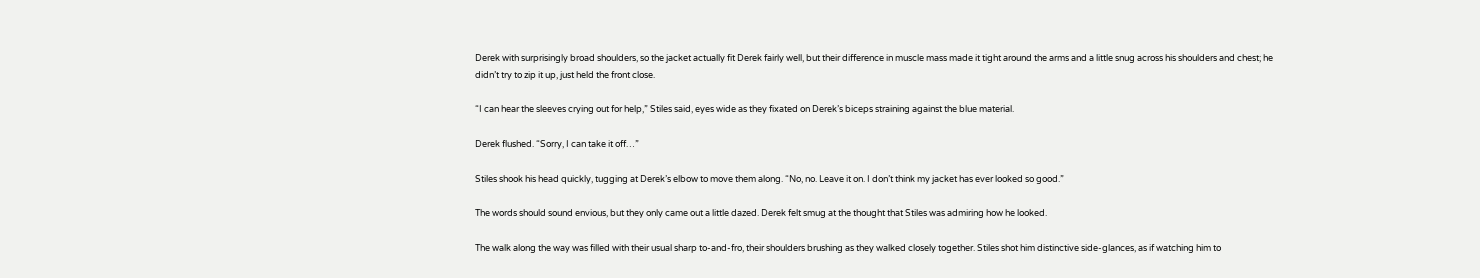Derek with surprisingly broad shoulders, so the jacket actually fit Derek fairly well, but their difference in muscle mass made it tight around the arms and a little snug across his shoulders and chest; he didn’t try to zip it up, just held the front close.

“I can hear the sleeves crying out for help,” Stiles said, eyes wide as they fixated on Derek’s biceps straining against the blue material.

Derek flushed. “Sorry, I can take it off…”

Stiles shook his head quickly, tugging at Derek’s elbow to move them along. “No, no. Leave it on. I don’t think my jacket has ever looked so good.”

The words should sound envious, but they only came out a little dazed. Derek felt smug at the thought that Stiles was admiring how he looked.

The walk along the way was filled with their usual sharp to-and-fro, their shoulders brushing as they walked closely together. Stiles shot him distinctive side-glances, as if watching him to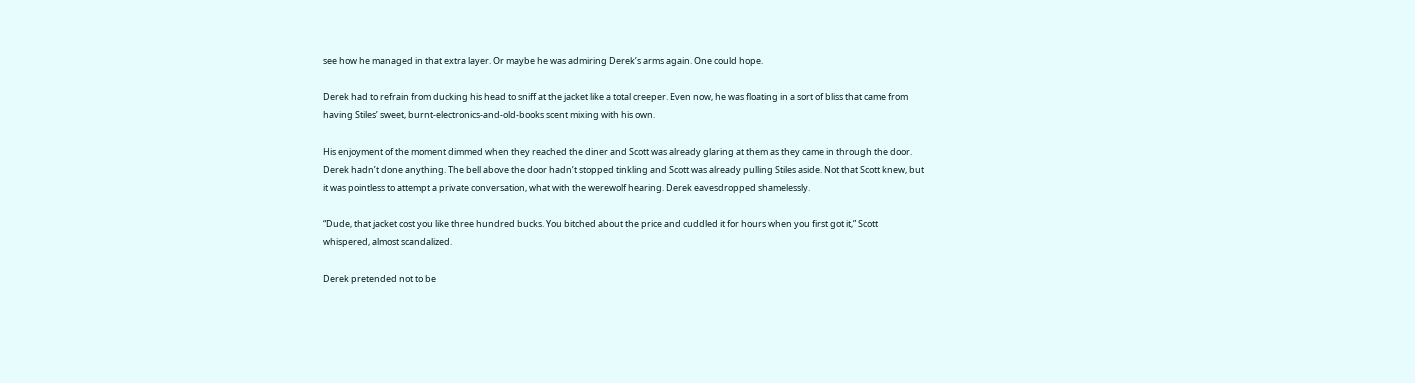see how he managed in that extra layer. Or maybe he was admiring Derek’s arms again. One could hope.

Derek had to refrain from ducking his head to sniff at the jacket like a total creeper. Even now, he was floating in a sort of bliss that came from having Stiles’ sweet, burnt-electronics-and-old-books scent mixing with his own.

His enjoyment of the moment dimmed when they reached the diner and Scott was already glaring at them as they came in through the door. Derek hadn’t done anything. The bell above the door hadn’t stopped tinkling and Scott was already pulling Stiles aside. Not that Scott knew, but it was pointless to attempt a private conversation, what with the werewolf hearing. Derek eavesdropped shamelessly.

“Dude, that jacket cost you like three hundred bucks. You bitched about the price and cuddled it for hours when you first got it,” Scott whispered, almost scandalized.

Derek pretended not to be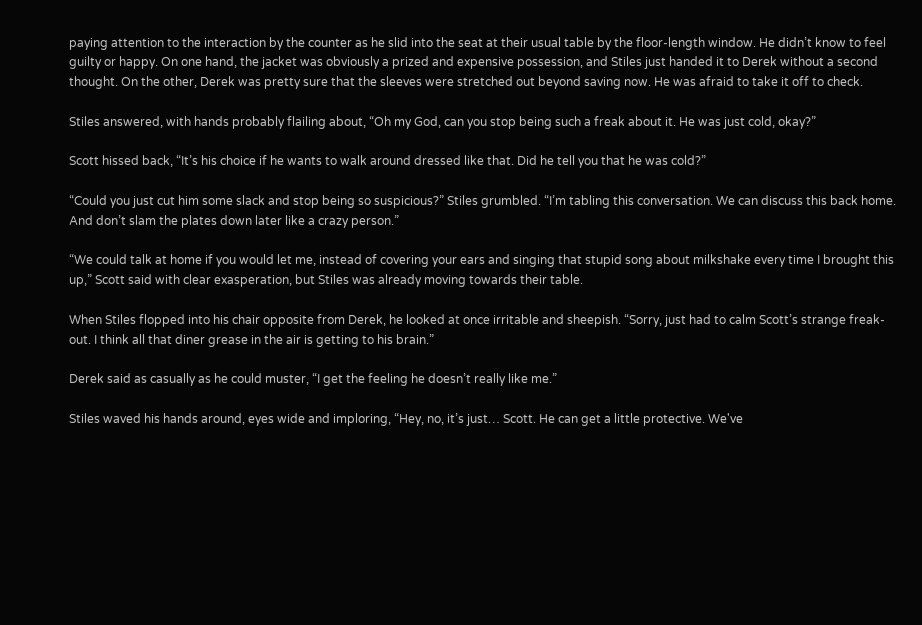paying attention to the interaction by the counter as he slid into the seat at their usual table by the floor-length window. He didn’t know to feel guilty or happy. On one hand, the jacket was obviously a prized and expensive possession, and Stiles just handed it to Derek without a second thought. On the other, Derek was pretty sure that the sleeves were stretched out beyond saving now. He was afraid to take it off to check.

Stiles answered, with hands probably flailing about, “Oh my God, can you stop being such a freak about it. He was just cold, okay?”

Scott hissed back, “It’s his choice if he wants to walk around dressed like that. Did he tell you that he was cold?”

“Could you just cut him some slack and stop being so suspicious?” Stiles grumbled. “I’m tabling this conversation. We can discuss this back home. And don’t slam the plates down later like a crazy person.”

“We could talk at home if you would let me, instead of covering your ears and singing that stupid song about milkshake every time I brought this up,” Scott said with clear exasperation, but Stiles was already moving towards their table.

When Stiles flopped into his chair opposite from Derek, he looked at once irritable and sheepish. “Sorry, just had to calm Scott’s strange freak-out. I think all that diner grease in the air is getting to his brain.”

Derek said as casually as he could muster, “I get the feeling he doesn’t really like me.”

Stiles waved his hands around, eyes wide and imploring, “Hey, no, it’s just… Scott. He can get a little protective. We've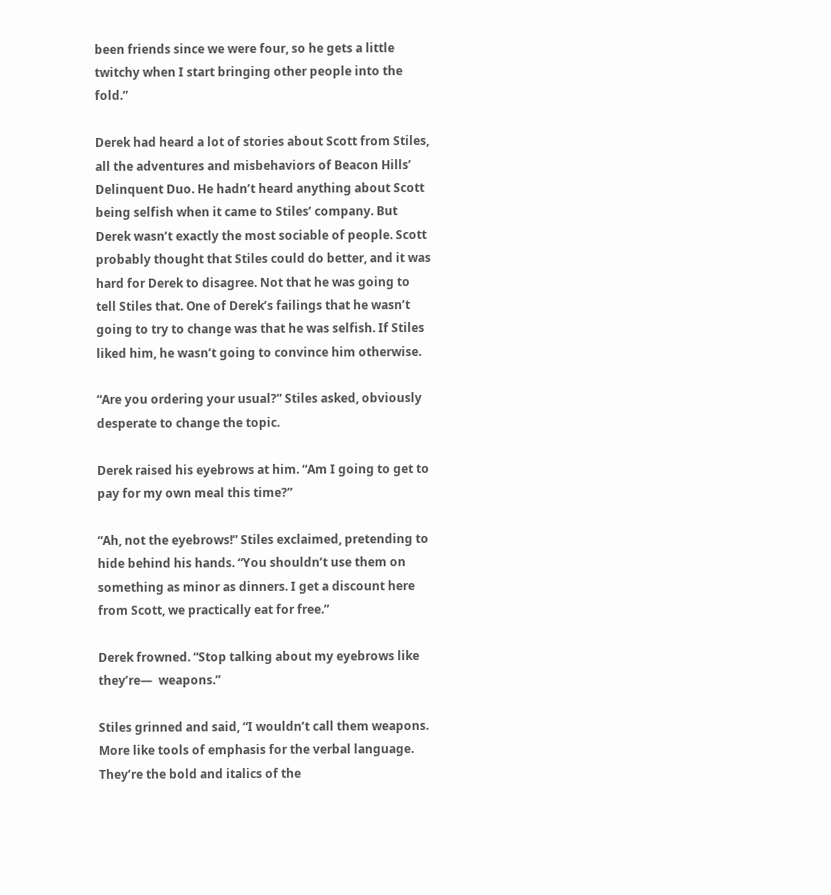been friends since we were four, so he gets a little twitchy when I start bringing other people into the fold.”

Derek had heard a lot of stories about Scott from Stiles, all the adventures and misbehaviors of Beacon Hills’ Delinquent Duo. He hadn’t heard anything about Scott being selfish when it came to Stiles’ company. But Derek wasn’t exactly the most sociable of people. Scott probably thought that Stiles could do better, and it was hard for Derek to disagree. Not that he was going to tell Stiles that. One of Derek’s failings that he wasn’t going to try to change was that he was selfish. If Stiles liked him, he wasn’t going to convince him otherwise.

“Are you ordering your usual?” Stiles asked, obviously desperate to change the topic.

Derek raised his eyebrows at him. “Am I going to get to pay for my own meal this time?”

“Ah, not the eyebrows!” Stiles exclaimed, pretending to hide behind his hands. “You shouldn’t use them on something as minor as dinners. I get a discount here from Scott, we practically eat for free.”

Derek frowned. “Stop talking about my eyebrows like they’re—  weapons.”

Stiles grinned and said, “I wouldn’t call them weapons. More like tools of emphasis for the verbal language. They’re the bold and italics of the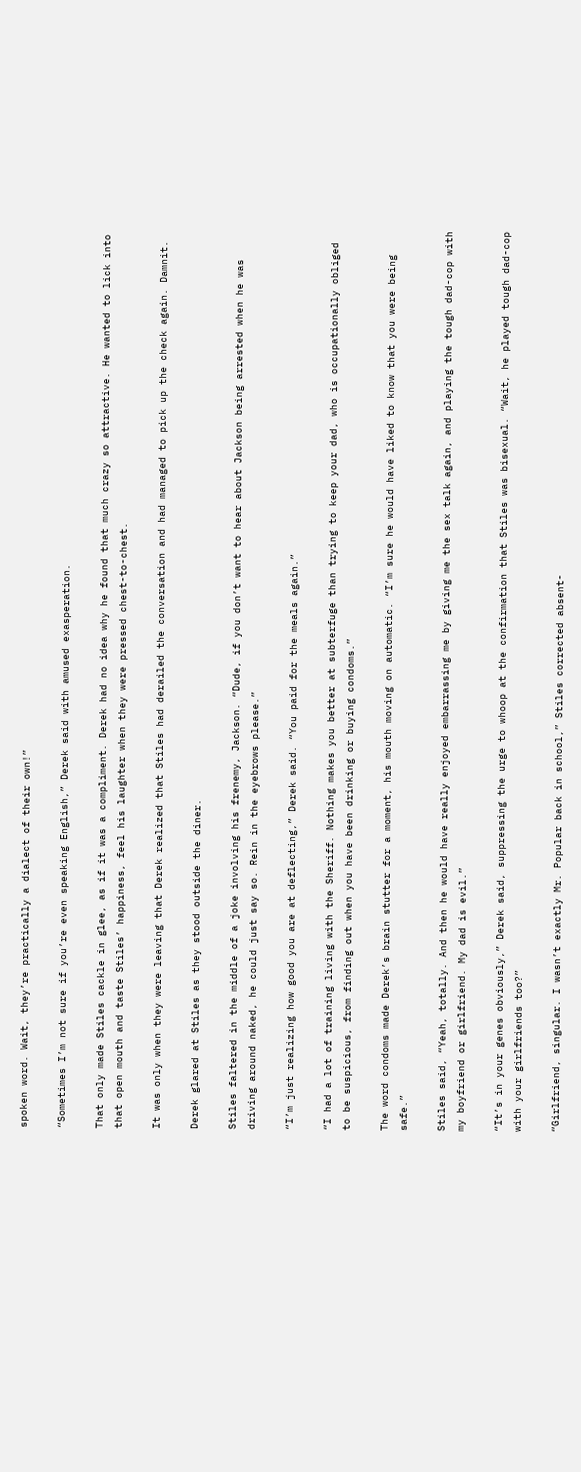spoken word. Wait, they’re practically a dialect of their own!”

“Sometimes I’m not sure if you’re even speaking English,” Derek said with amused exasperation.

That only made Stiles cackle in glee, as if it was a compliment. Derek had no idea why he found that much crazy so attractive. He wanted to lick into that open mouth and taste Stiles’ happiness, feel his laughter when they were pressed chest-to-chest.

It was only when they were leaving that Derek realized that Stiles had derailed the conversation and had managed to pick up the check again. Damnit.

Derek glared at Stiles as they stood outside the diner.

Stiles faltered in the middle of a joke involving his frenemy, Jackson. “Dude, if you don’t want to hear about Jackson being arrested when he was driving around naked, he could just say so. Rein in the eyebrows please.”

“I’m just realizing how good you are at deflecting,” Derek said. “You paid for the meals again.”

“I had a lot of training living with the Sheriff. Nothing makes you better at subterfuge than trying to keep your dad, who is occupationally obliged to be suspicious, from finding out when you have been drinking or buying condoms.”

The word condoms made Derek’s brain stutter for a moment, his mouth moving on automatic. “I’m sure he would have liked to know that you were being safe.”

Stiles said, “Yeah, totally. And then he would have really enjoyed embarrassing me by giving me the sex talk again, and playing the tough dad-cop with my boyfriend or girlfriend. My dad is evil.”

“It’s in your genes obviously,” Derek said, suppressing the urge to whoop at the confirmation that Stiles was bisexual. “Wait, he played tough dad-cop with your girlfriends too?”

“Girlfriend, singular. I wasn’t exactly Mr. Popular back in school,” Stiles corrected absent-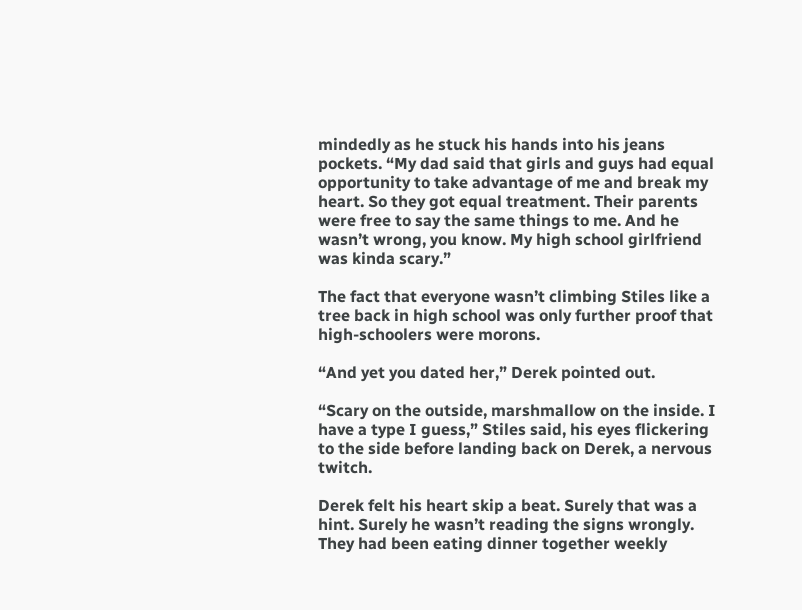mindedly as he stuck his hands into his jeans pockets. “My dad said that girls and guys had equal opportunity to take advantage of me and break my heart. So they got equal treatment. Their parents were free to say the same things to me. And he wasn’t wrong, you know. My high school girlfriend was kinda scary.”

The fact that everyone wasn’t climbing Stiles like a tree back in high school was only further proof that high-schoolers were morons.

“And yet you dated her,” Derek pointed out.

“Scary on the outside, marshmallow on the inside. I have a type I guess,” Stiles said, his eyes flickering to the side before landing back on Derek, a nervous twitch.

Derek felt his heart skip a beat. Surely that was a hint. Surely he wasn’t reading the signs wrongly. They had been eating dinner together weekly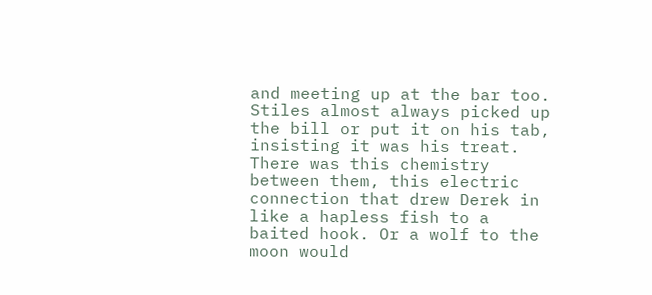and meeting up at the bar too. Stiles almost always picked up the bill or put it on his tab, insisting it was his treat. There was this chemistry between them, this electric connection that drew Derek in like a hapless fish to a baited hook. Or a wolf to the moon would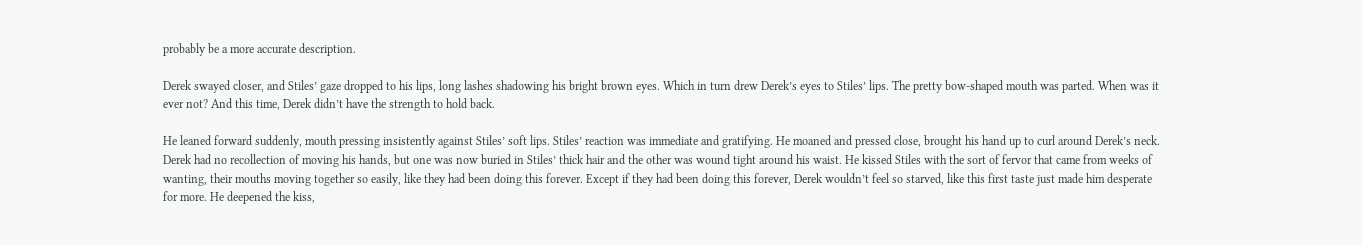probably be a more accurate description.

Derek swayed closer, and Stiles’ gaze dropped to his lips, long lashes shadowing his bright brown eyes. Which in turn drew Derek’s eyes to Stiles’ lips. The pretty bow-shaped mouth was parted. When was it ever not? And this time, Derek didn’t have the strength to hold back.

He leaned forward suddenly, mouth pressing insistently against Stiles’ soft lips. Stiles’ reaction was immediate and gratifying. He moaned and pressed close, brought his hand up to curl around Derek’s neck. Derek had no recollection of moving his hands, but one was now buried in Stiles’ thick hair and the other was wound tight around his waist. He kissed Stiles with the sort of fervor that came from weeks of wanting, their mouths moving together so easily, like they had been doing this forever. Except if they had been doing this forever, Derek wouldn’t feel so starved, like this first taste just made him desperate for more. He deepened the kiss,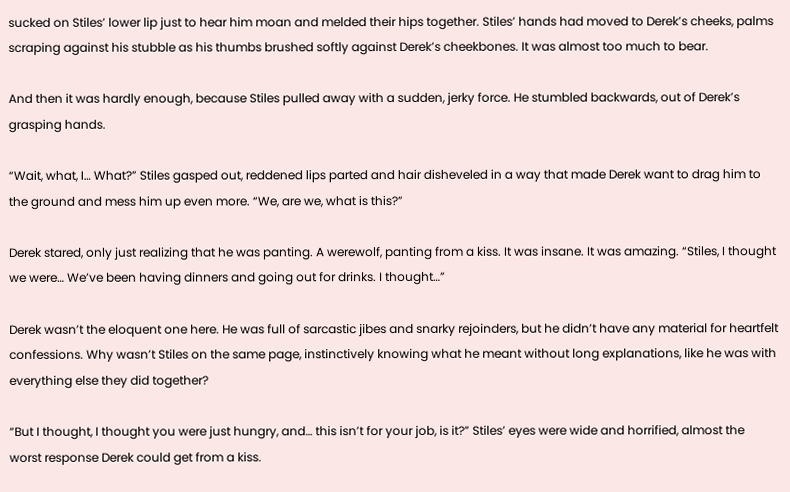sucked on Stiles’ lower lip just to hear him moan and melded their hips together. Stiles’ hands had moved to Derek’s cheeks, palms scraping against his stubble as his thumbs brushed softly against Derek’s cheekbones. It was almost too much to bear.

And then it was hardly enough, because Stiles pulled away with a sudden, jerky force. He stumbled backwards, out of Derek’s grasping hands.

“Wait, what, I… What?” Stiles gasped out, reddened lips parted and hair disheveled in a way that made Derek want to drag him to the ground and mess him up even more. “We, are we, what is this?”

Derek stared, only just realizing that he was panting. A werewolf, panting from a kiss. It was insane. It was amazing. “Stiles, I thought we were… We’ve been having dinners and going out for drinks. I thought…”

Derek wasn’t the eloquent one here. He was full of sarcastic jibes and snarky rejoinders, but he didn’t have any material for heartfelt confessions. Why wasn’t Stiles on the same page, instinctively knowing what he meant without long explanations, like he was with everything else they did together?

“But I thought, I thought you were just hungry, and… this isn’t for your job, is it?” Stiles’ eyes were wide and horrified, almost the worst response Derek could get from a kiss.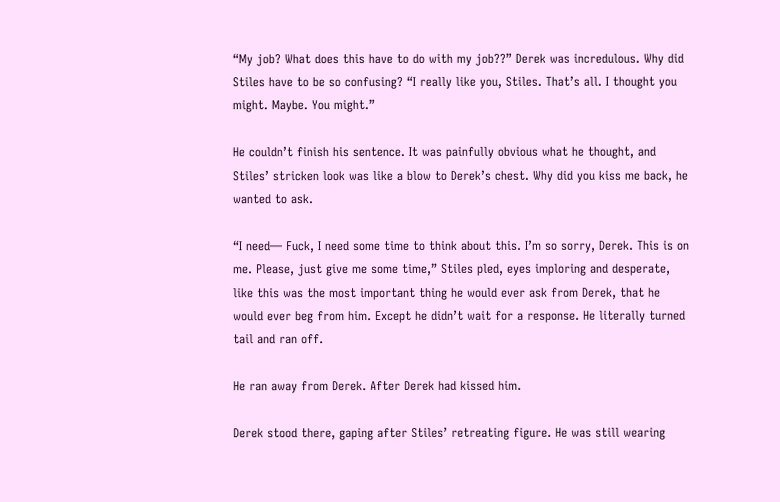“My job? What does this have to do with my job??” Derek was incredulous. Why did Stiles have to be so confusing? “I really like you, Stiles. That’s all. I thought you might. Maybe. You might.”

He couldn’t finish his sentence. It was painfully obvious what he thought, and Stiles’ stricken look was like a blow to Derek’s chest. Why did you kiss me back, he wanted to ask.

“I need— Fuck, I need some time to think about this. I’m so sorry, Derek. This is on me. Please, just give me some time,” Stiles pled, eyes imploring and desperate, like this was the most important thing he would ever ask from Derek, that he would ever beg from him. Except he didn’t wait for a response. He literally turned tail and ran off.

He ran away from Derek. After Derek had kissed him.

Derek stood there, gaping after Stiles’ retreating figure. He was still wearing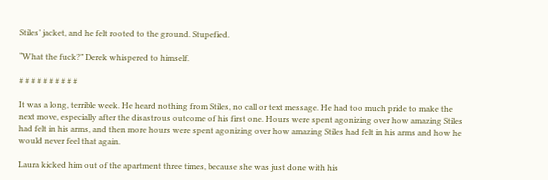Stiles’ jacket, and he felt rooted to the ground. Stupefied.

“What the fuck?” Derek whispered to himself.

# # # # # # # # # #

It was a long, terrible week. He heard nothing from Stiles, no call or text message. He had too much pride to make the next move, especially after the disastrous outcome of his first one. Hours were spent agonizing over how amazing Stiles had felt in his arms, and then more hours were spent agonizing over how amazing Stiles had felt in his arms and how he would never feel that again.

Laura kicked him out of the apartment three times, because she was just done with his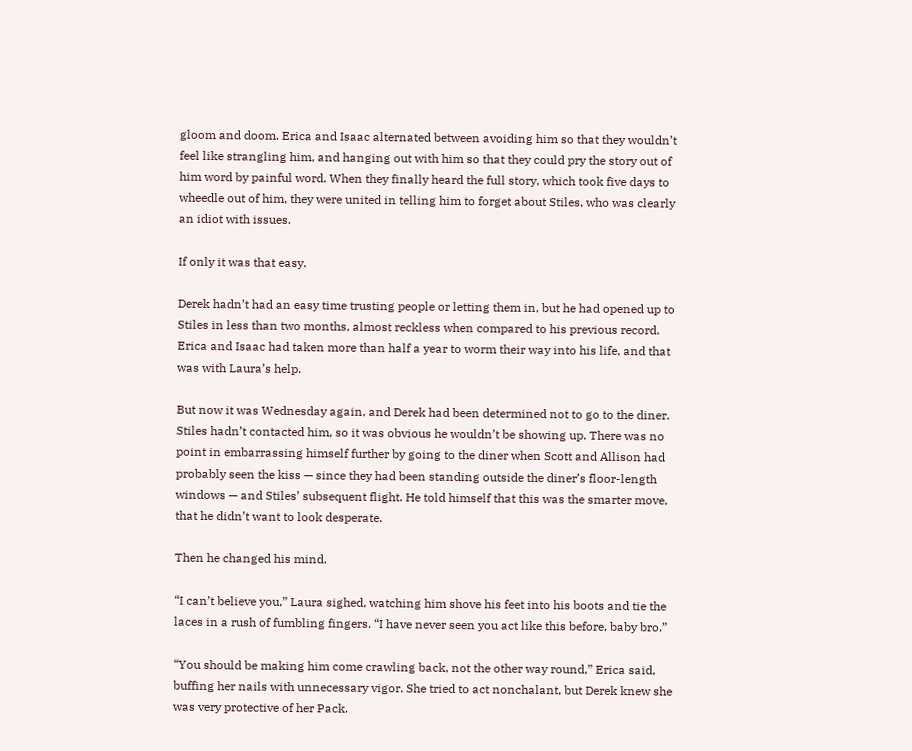gloom and doom. Erica and Isaac alternated between avoiding him so that they wouldn’t feel like strangling him, and hanging out with him so that they could pry the story out of him word by painful word. When they finally heard the full story, which took five days to wheedle out of him, they were united in telling him to forget about Stiles, who was clearly an idiot with issues.

If only it was that easy.

Derek hadn’t had an easy time trusting people or letting them in, but he had opened up to Stiles in less than two months, almost reckless when compared to his previous record. Erica and Isaac had taken more than half a year to worm their way into his life, and that was with Laura’s help.

But now it was Wednesday again, and Derek had been determined not to go to the diner. Stiles hadn’t contacted him, so it was obvious he wouldn’t be showing up. There was no point in embarrassing himself further by going to the diner when Scott and Allison had probably seen the kiss — since they had been standing outside the diner’s floor-length windows — and Stiles’ subsequent flight. He told himself that this was the smarter move, that he didn’t want to look desperate.

Then he changed his mind.

“I can’t believe you,” Laura sighed, watching him shove his feet into his boots and tie the laces in a rush of fumbling fingers. “I have never seen you act like this before, baby bro.”

“You should be making him come crawling back, not the other way round,” Erica said, buffing her nails with unnecessary vigor. She tried to act nonchalant, but Derek knew she was very protective of her Pack.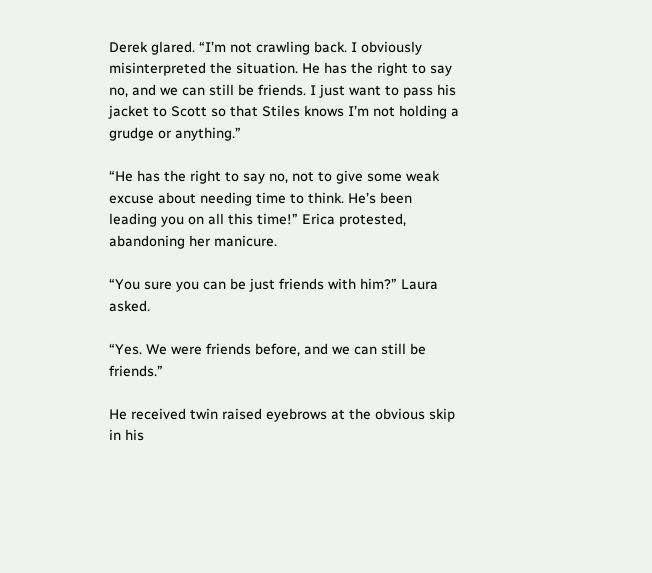Derek glared. “I’m not crawling back. I obviously misinterpreted the situation. He has the right to say no, and we can still be friends. I just want to pass his jacket to Scott so that Stiles knows I’m not holding a grudge or anything.”

“He has the right to say no, not to give some weak excuse about needing time to think. He’s been leading you on all this time!” Erica protested, abandoning her manicure.

“You sure you can be just friends with him?” Laura asked.

“Yes. We were friends before, and we can still be friends.”

He received twin raised eyebrows at the obvious skip in his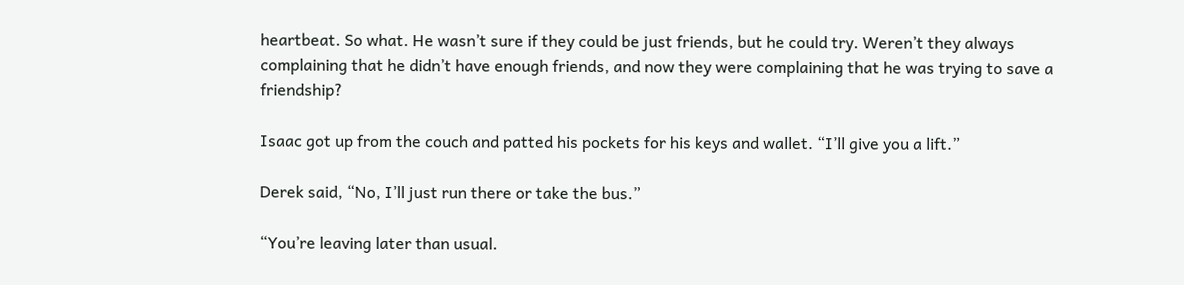heartbeat. So what. He wasn’t sure if they could be just friends, but he could try. Weren’t they always complaining that he didn’t have enough friends, and now they were complaining that he was trying to save a friendship?

Isaac got up from the couch and patted his pockets for his keys and wallet. “I’ll give you a lift.”

Derek said, “No, I’ll just run there or take the bus.”

“You’re leaving later than usual.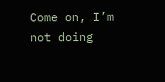Come on, I’m not doing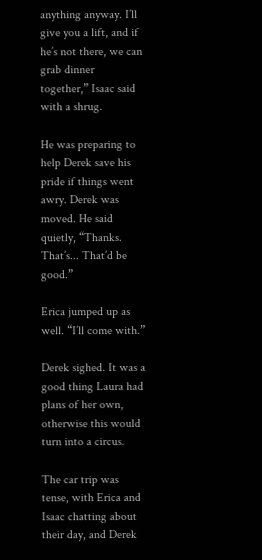anything anyway. I’ll give you a lift, and if he’s not there, we can grab dinner together,” Isaac said with a shrug.

He was preparing to help Derek save his pride if things went awry. Derek was moved. He said quietly, “Thanks. That’s... That’d be good.”

Erica jumped up as well. “I’ll come with.”

Derek sighed. It was a good thing Laura had plans of her own, otherwise this would turn into a circus.

The car trip was tense, with Erica and Isaac chatting about their day, and Derek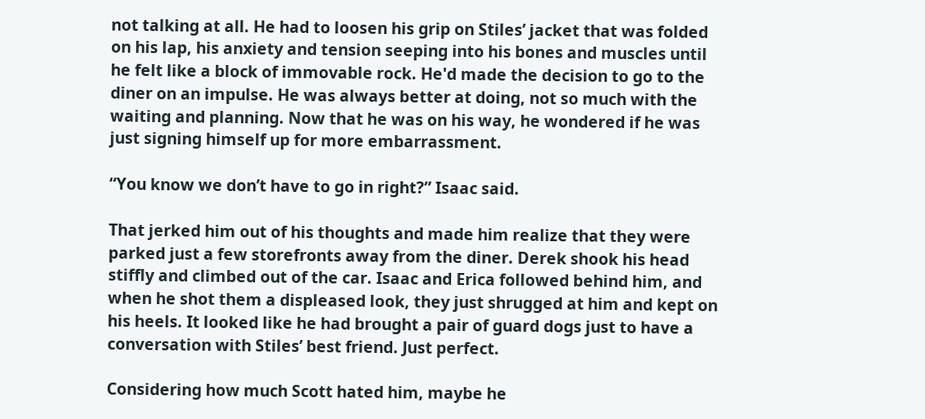not talking at all. He had to loosen his grip on Stiles’ jacket that was folded on his lap, his anxiety and tension seeping into his bones and muscles until he felt like a block of immovable rock. He'd made the decision to go to the diner on an impulse. He was always better at doing, not so much with the waiting and planning. Now that he was on his way, he wondered if he was just signing himself up for more embarrassment.

“You know we don’t have to go in right?” Isaac said.

That jerked him out of his thoughts and made him realize that they were parked just a few storefronts away from the diner. Derek shook his head stiffly and climbed out of the car. Isaac and Erica followed behind him, and when he shot them a displeased look, they just shrugged at him and kept on his heels. It looked like he had brought a pair of guard dogs just to have a conversation with Stiles’ best friend. Just perfect.

Considering how much Scott hated him, maybe he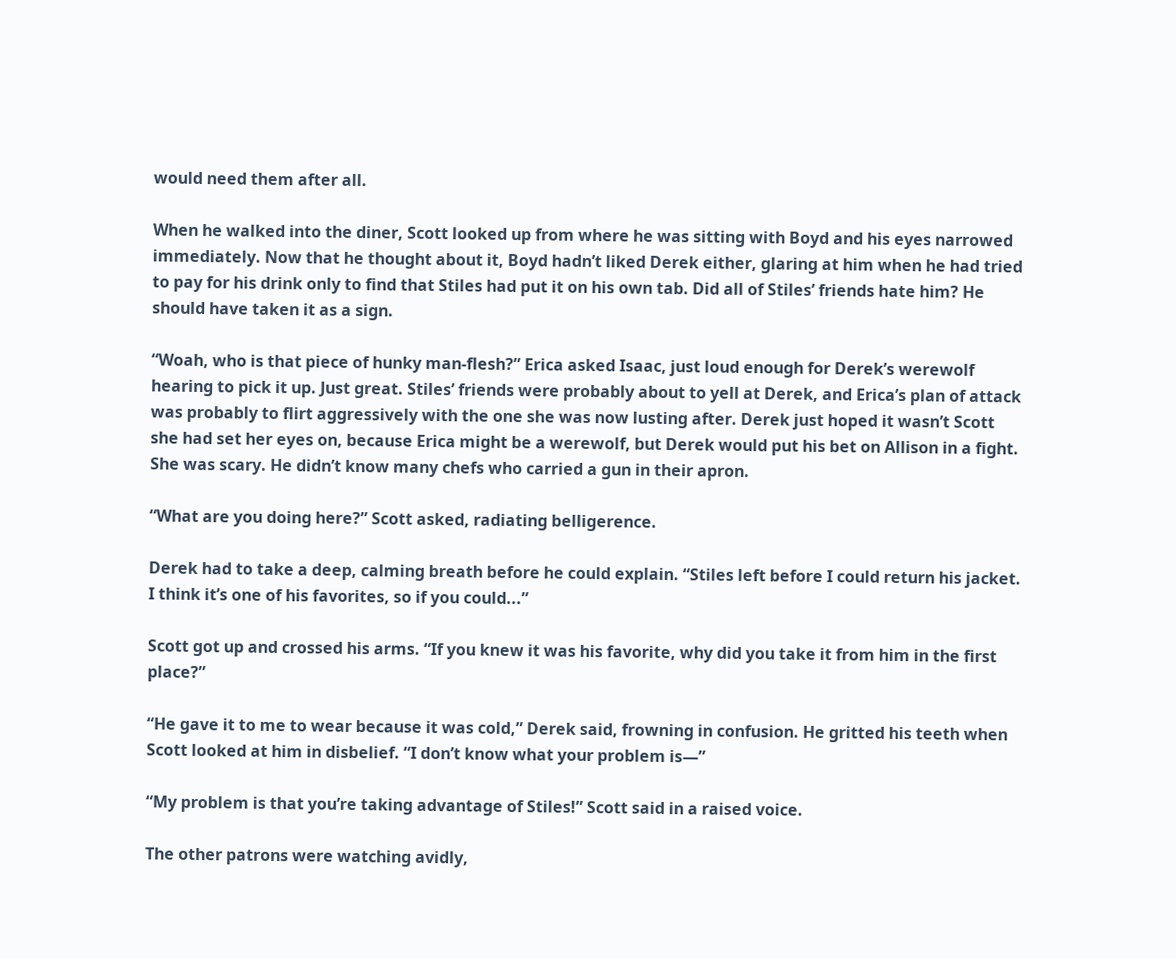would need them after all.

When he walked into the diner, Scott looked up from where he was sitting with Boyd and his eyes narrowed immediately. Now that he thought about it, Boyd hadn’t liked Derek either, glaring at him when he had tried to pay for his drink only to find that Stiles had put it on his own tab. Did all of Stiles’ friends hate him? He should have taken it as a sign.

“Woah, who is that piece of hunky man-flesh?” Erica asked Isaac, just loud enough for Derek’s werewolf hearing to pick it up. Just great. Stiles’ friends were probably about to yell at Derek, and Erica’s plan of attack was probably to flirt aggressively with the one she was now lusting after. Derek just hoped it wasn’t Scott she had set her eyes on, because Erica might be a werewolf, but Derek would put his bet on Allison in a fight. She was scary. He didn’t know many chefs who carried a gun in their apron.

“What are you doing here?” Scott asked, radiating belligerence.

Derek had to take a deep, calming breath before he could explain. “Stiles left before I could return his jacket. I think it’s one of his favorites, so if you could...”

Scott got up and crossed his arms. “If you knew it was his favorite, why did you take it from him in the first place?”

“He gave it to me to wear because it was cold,” Derek said, frowning in confusion. He gritted his teeth when Scott looked at him in disbelief. “I don’t know what your problem is—”

“My problem is that you’re taking advantage of Stiles!” Scott said in a raised voice.

The other patrons were watching avidly,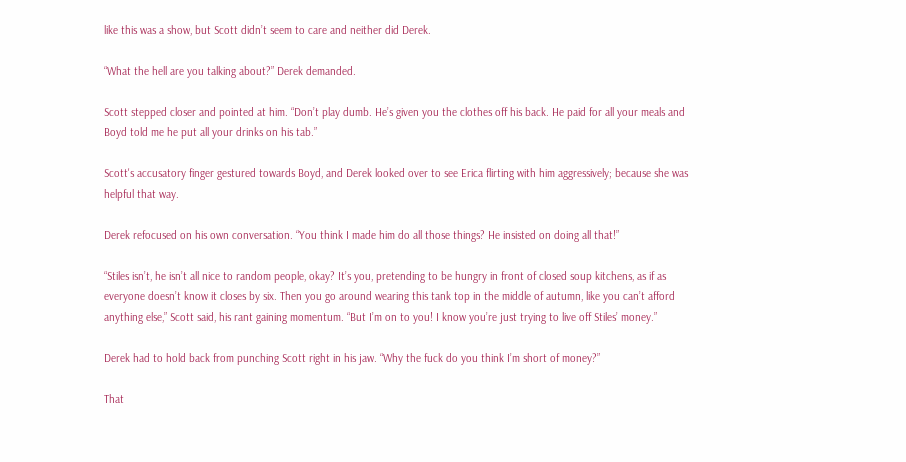like this was a show, but Scott didn’t seem to care and neither did Derek.

“What the hell are you talking about?” Derek demanded.

Scott stepped closer and pointed at him. “Don’t play dumb. He’s given you the clothes off his back. He paid for all your meals and Boyd told me he put all your drinks on his tab.”

Scott's accusatory finger gestured towards Boyd, and Derek looked over to see Erica flirting with him aggressively; because she was helpful that way.

Derek refocused on his own conversation. “You think I made him do all those things? He insisted on doing all that!”

“Stiles isn’t, he isn’t all nice to random people, okay? It’s you, pretending to be hungry in front of closed soup kitchens, as if as everyone doesn’t know it closes by six. Then you go around wearing this tank top in the middle of autumn, like you can’t afford anything else,” Scott said, his rant gaining momentum. “But I’m on to you! I know you’re just trying to live off Stiles’ money.”

Derek had to hold back from punching Scott right in his jaw. “Why the fuck do you think I’m short of money?”

That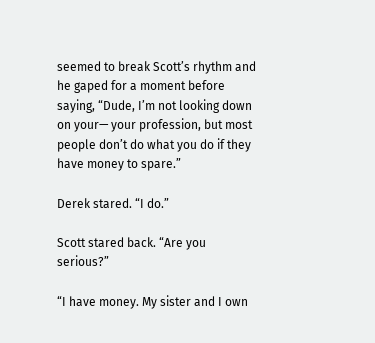seemed to break Scott’s rhythm and he gaped for a moment before saying, “Dude, I’m not looking down on your— your profession, but most people don’t do what you do if they have money to spare.”

Derek stared. “I do.”

Scott stared back. “Are you serious?”

“I have money. My sister and I own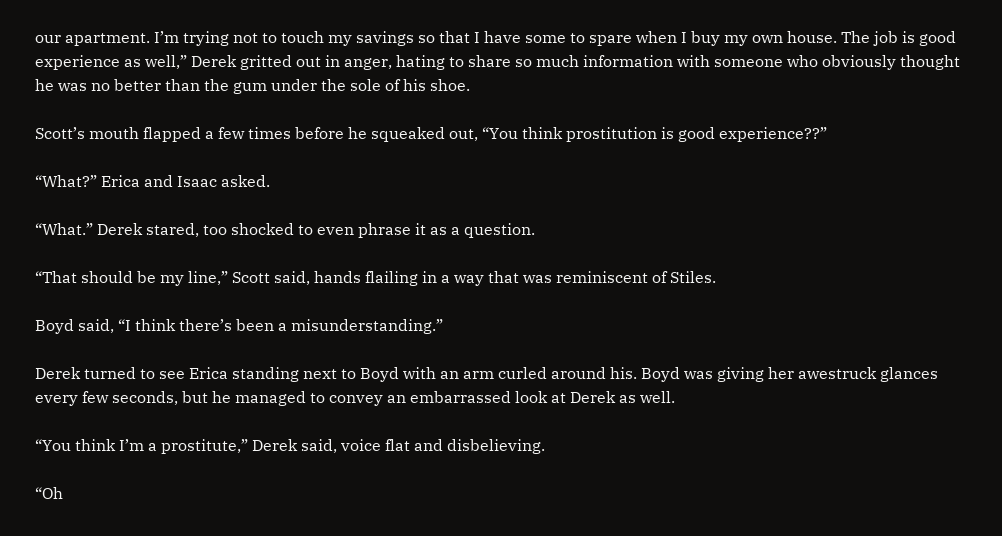our apartment. I’m trying not to touch my savings so that I have some to spare when I buy my own house. The job is good experience as well,” Derek gritted out in anger, hating to share so much information with someone who obviously thought he was no better than the gum under the sole of his shoe.

Scott’s mouth flapped a few times before he squeaked out, “You think prostitution is good experience??”

“What?” Erica and Isaac asked.

“What.” Derek stared, too shocked to even phrase it as a question.

“That should be my line,” Scott said, hands flailing in a way that was reminiscent of Stiles.

Boyd said, “I think there’s been a misunderstanding.”

Derek turned to see Erica standing next to Boyd with an arm curled around his. Boyd was giving her awestruck glances every few seconds, but he managed to convey an embarrassed look at Derek as well.

“You think I’m a prostitute,” Derek said, voice flat and disbelieving.

“Oh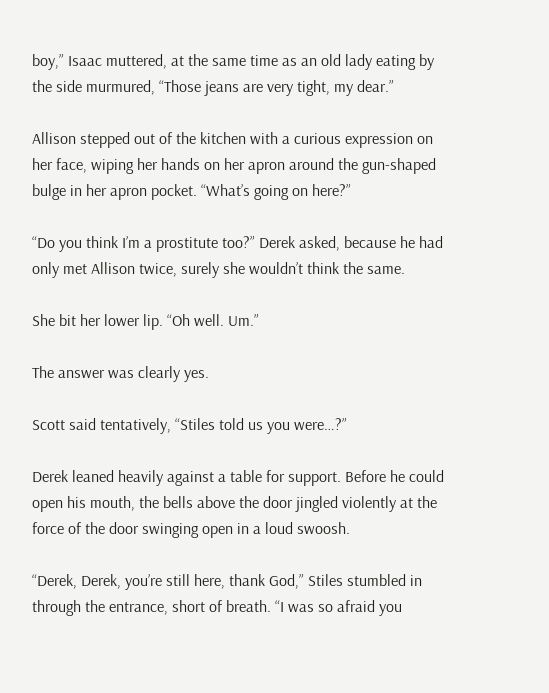boy,” Isaac muttered, at the same time as an old lady eating by the side murmured, “Those jeans are very tight, my dear.”

Allison stepped out of the kitchen with a curious expression on her face, wiping her hands on her apron around the gun-shaped bulge in her apron pocket. “What’s going on here?”

“Do you think I’m a prostitute too?” Derek asked, because he had only met Allison twice, surely she wouldn’t think the same.

She bit her lower lip. “Oh well. Um.”

The answer was clearly yes.

Scott said tentatively, “Stiles told us you were…?”

Derek leaned heavily against a table for support. Before he could open his mouth, the bells above the door jingled violently at the force of the door swinging open in a loud swoosh.

“Derek, Derek, you’re still here, thank God,” Stiles stumbled in through the entrance, short of breath. “I was so afraid you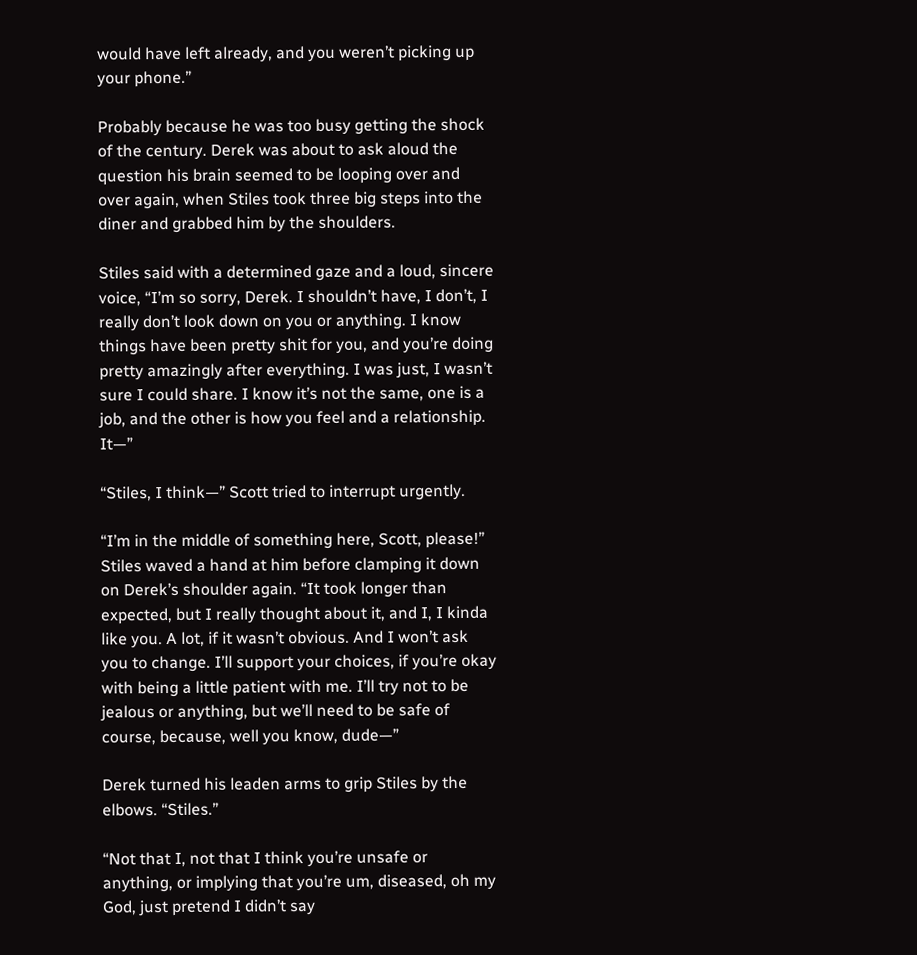would have left already, and you weren’t picking up your phone.”

Probably because he was too busy getting the shock of the century. Derek was about to ask aloud the question his brain seemed to be looping over and over again, when Stiles took three big steps into the diner and grabbed him by the shoulders.

Stiles said with a determined gaze and a loud, sincere voice, “I’m so sorry, Derek. I shouldn’t have, I don’t, I really don’t look down on you or anything. I know things have been pretty shit for you, and you’re doing pretty amazingly after everything. I was just, I wasn’t sure I could share. I know it’s not the same, one is a job, and the other is how you feel and a relationship. It—”

“Stiles, I think—” Scott tried to interrupt urgently.

“I’m in the middle of something here, Scott, please!” Stiles waved a hand at him before clamping it down on Derek’s shoulder again. “It took longer than expected, but I really thought about it, and I, I kinda like you. A lot, if it wasn’t obvious. And I won’t ask you to change. I’ll support your choices, if you’re okay with being a little patient with me. I’ll try not to be jealous or anything, but we’ll need to be safe of course, because, well you know, dude—”

Derek turned his leaden arms to grip Stiles by the elbows. “Stiles.”

“Not that I, not that I think you’re unsafe or anything, or implying that you’re um, diseased, oh my God, just pretend I didn’t say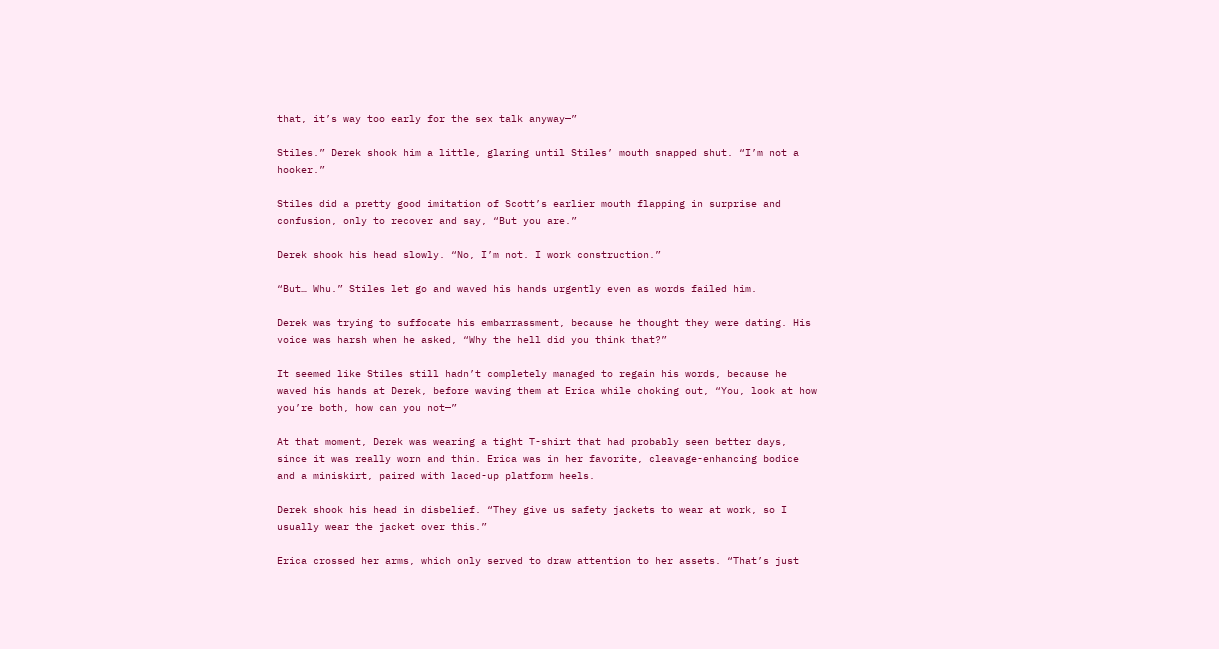that, it’s way too early for the sex talk anyway—”

Stiles.” Derek shook him a little, glaring until Stiles’ mouth snapped shut. “I’m not a hooker.”

Stiles did a pretty good imitation of Scott’s earlier mouth flapping in surprise and confusion, only to recover and say, “But you are.”

Derek shook his head slowly. “No, I’m not. I work construction.”

“But… Whu.” Stiles let go and waved his hands urgently even as words failed him.

Derek was trying to suffocate his embarrassment, because he thought they were dating. His voice was harsh when he asked, “Why the hell did you think that?”

It seemed like Stiles still hadn’t completely managed to regain his words, because he waved his hands at Derek, before waving them at Erica while choking out, “You, look at how you’re both, how can you not—”

At that moment, Derek was wearing a tight T-shirt that had probably seen better days, since it was really worn and thin. Erica was in her favorite, cleavage-enhancing bodice and a miniskirt, paired with laced-up platform heels.

Derek shook his head in disbelief. “They give us safety jackets to wear at work, so I usually wear the jacket over this.”

Erica crossed her arms, which only served to draw attention to her assets. “That’s just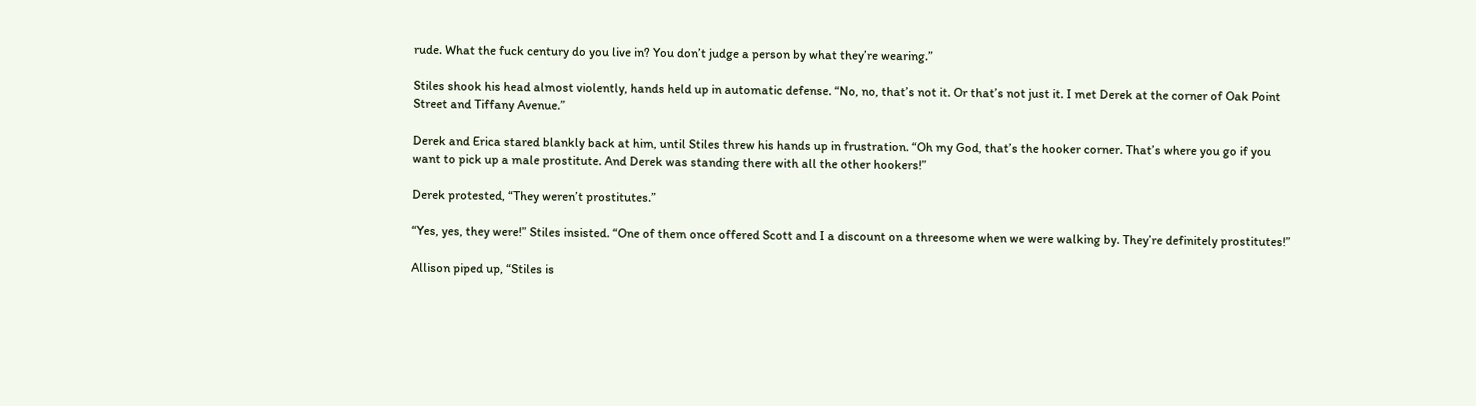rude. What the fuck century do you live in? You don’t judge a person by what they’re wearing.”

Stiles shook his head almost violently, hands held up in automatic defense. “No, no, that’s not it. Or that’s not just it. I met Derek at the corner of Oak Point Street and Tiffany Avenue.”

Derek and Erica stared blankly back at him, until Stiles threw his hands up in frustration. “Oh my God, that’s the hooker corner. That’s where you go if you want to pick up a male prostitute. And Derek was standing there with all the other hookers!”

Derek protested, “They weren’t prostitutes.”

“Yes, yes, they were!” Stiles insisted. “One of them once offered Scott and I a discount on a threesome when we were walking by. They’re definitely prostitutes!”

Allison piped up, “Stiles is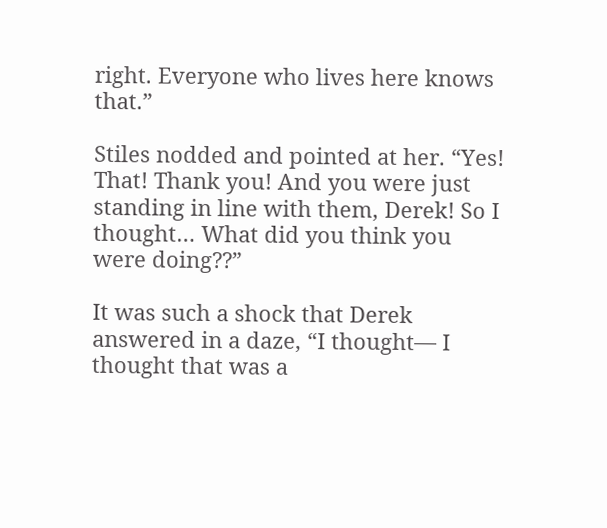right. Everyone who lives here knows that.”

Stiles nodded and pointed at her. “Yes! That! Thank you! And you were just standing in line with them, Derek! So I thought… What did you think you were doing??”

It was such a shock that Derek answered in a daze, “I thought— I thought that was a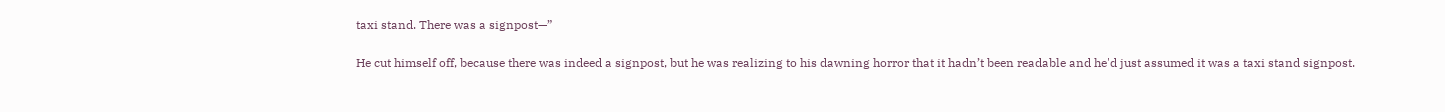taxi stand. There was a signpost—”

He cut himself off, because there was indeed a signpost, but he was realizing to his dawning horror that it hadn’t been readable and he'd just assumed it was a taxi stand signpost.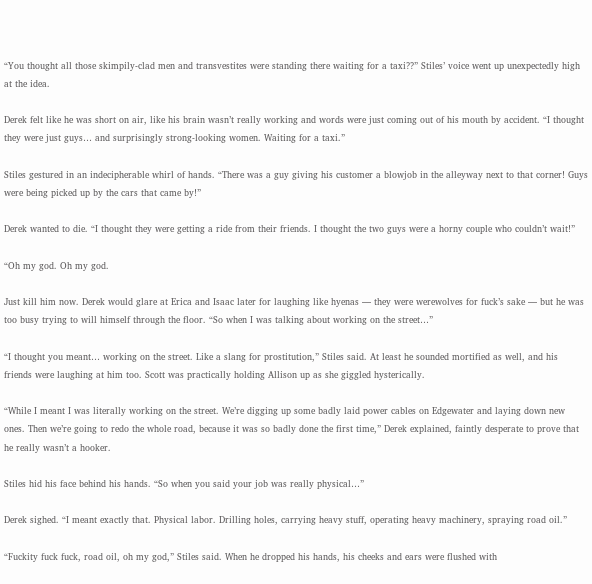“You thought all those skimpily-clad men and transvestites were standing there waiting for a taxi??” Stiles’ voice went up unexpectedly high at the idea.

Derek felt like he was short on air, like his brain wasn’t really working and words were just coming out of his mouth by accident. “I thought they were just guys… and surprisingly strong-looking women. Waiting for a taxi.”

Stiles gestured in an indecipherable whirl of hands. “There was a guy giving his customer a blowjob in the alleyway next to that corner! Guys were being picked up by the cars that came by!”

Derek wanted to die. “I thought they were getting a ride from their friends. I thought the two guys were a horny couple who couldn’t wait!”

“Oh my god. Oh my god.

Just kill him now. Derek would glare at Erica and Isaac later for laughing like hyenas — they were werewolves for fuck’s sake — but he was too busy trying to will himself through the floor. “So when I was talking about working on the street…”

“I thought you meant… working on the street. Like a slang for prostitution,” Stiles said. At least he sounded mortified as well, and his friends were laughing at him too. Scott was practically holding Allison up as she giggled hysterically.

“While I meant I was literally working on the street. We’re digging up some badly laid power cables on Edgewater and laying down new ones. Then we’re going to redo the whole road, because it was so badly done the first time,” Derek explained, faintly desperate to prove that he really wasn’t a hooker.

Stiles hid his face behind his hands. “So when you said your job was really physical…”

Derek sighed. “I meant exactly that. Physical labor. Drilling holes, carrying heavy stuff, operating heavy machinery, spraying road oil.”

“Fuckity fuck fuck, road oil, oh my god,” Stiles said. When he dropped his hands, his cheeks and ears were flushed with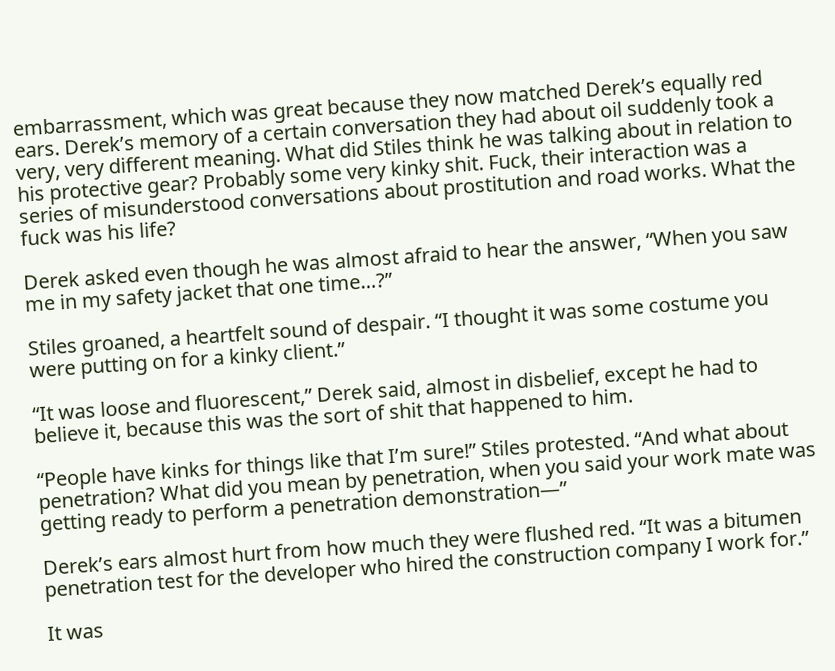embarrassment, which was great because they now matched Derek’s equally red ears. Derek’s memory of a certain conversation they had about oil suddenly took a very, very different meaning. What did Stiles think he was talking about in relation to his protective gear? Probably some very kinky shit. Fuck, their interaction was a series of misunderstood conversations about prostitution and road works. What the fuck was his life?

Derek asked even though he was almost afraid to hear the answer, “When you saw me in my safety jacket that one time…?”

Stiles groaned, a heartfelt sound of despair. “I thought it was some costume you were putting on for a kinky client.”

“It was loose and fluorescent,” Derek said, almost in disbelief, except he had to believe it, because this was the sort of shit that happened to him.

“People have kinks for things like that I’m sure!” Stiles protested. “And what about penetration? What did you mean by penetration, when you said your work mate was getting ready to perform a penetration demonstration—”

Derek’s ears almost hurt from how much they were flushed red. “It was a bitumen penetration test for the developer who hired the construction company I work for.”

It was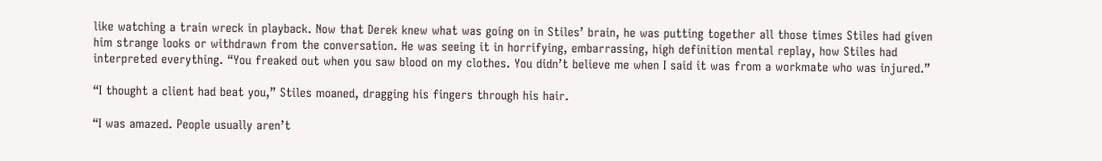like watching a train wreck in playback. Now that Derek knew what was going on in Stiles’ brain, he was putting together all those times Stiles had given him strange looks or withdrawn from the conversation. He was seeing it in horrifying, embarrassing, high definition mental replay, how Stiles had interpreted everything. “You freaked out when you saw blood on my clothes. You didn’t believe me when I said it was from a workmate who was injured.”

“I thought a client had beat you,” Stiles moaned, dragging his fingers through his hair.

“I was amazed. People usually aren’t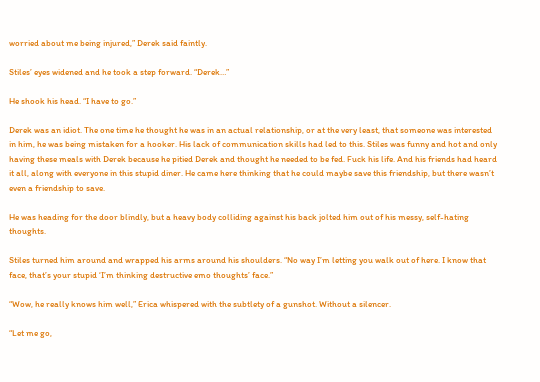worried about me being injured,” Derek said faintly.

Stiles’ eyes widened and he took a step forward. “Derek…”

He shook his head. “I have to go.”

Derek was an idiot. The one time he thought he was in an actual relationship, or at the very least, that someone was interested in him, he was being mistaken for a hooker. His lack of communication skills had led to this. Stiles was funny and hot and only having these meals with Derek because he pitied Derek and thought he needed to be fed. Fuck his life. And his friends had heard it all, along with everyone in this stupid diner. He came here thinking that he could maybe save this friendship, but there wasn’t even a friendship to save.

He was heading for the door blindly, but a heavy body colliding against his back jolted him out of his messy, self-hating thoughts.

Stiles turned him around and wrapped his arms around his shoulders. “No way I’m letting you walk out of here. I know that face, that’s your stupid ‘I’m thinking destructive emo thoughts’ face.”

“Wow, he really knows him well,” Erica whispered with the subtlety of a gunshot. Without a silencer.

“Let me go,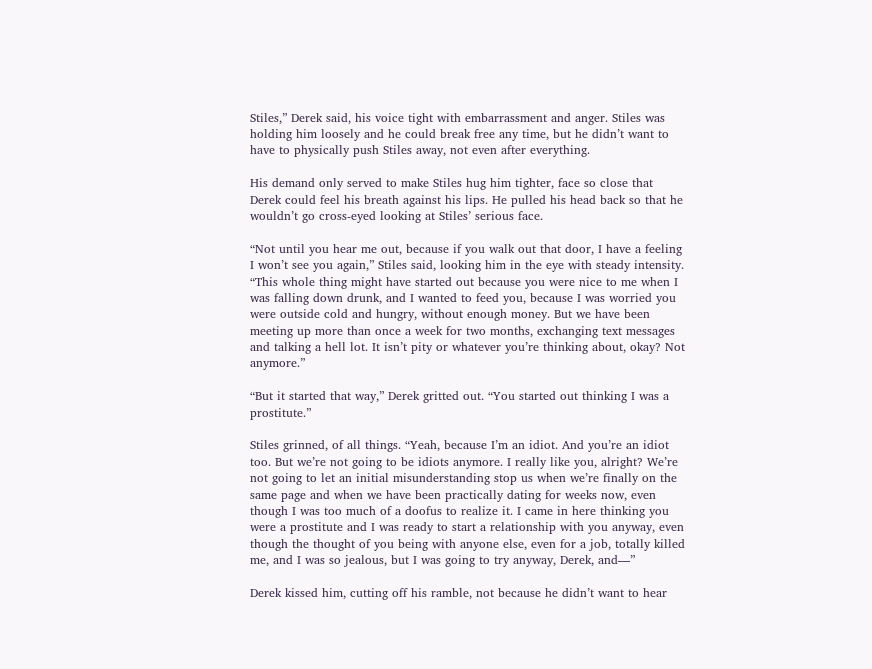Stiles,” Derek said, his voice tight with embarrassment and anger. Stiles was holding him loosely and he could break free any time, but he didn’t want to have to physically push Stiles away, not even after everything.

His demand only served to make Stiles hug him tighter, face so close that Derek could feel his breath against his lips. He pulled his head back so that he wouldn’t go cross-eyed looking at Stiles’ serious face.

“Not until you hear me out, because if you walk out that door, I have a feeling I won’t see you again,” Stiles said, looking him in the eye with steady intensity. “This whole thing might have started out because you were nice to me when I was falling down drunk, and I wanted to feed you, because I was worried you were outside cold and hungry, without enough money. But we have been meeting up more than once a week for two months, exchanging text messages and talking a hell lot. It isn’t pity or whatever you’re thinking about, okay? Not anymore.”

“But it started that way,” Derek gritted out. “You started out thinking I was a prostitute.”

Stiles grinned, of all things. “Yeah, because I’m an idiot. And you’re an idiot too. But we’re not going to be idiots anymore. I really like you, alright? We’re not going to let an initial misunderstanding stop us when we’re finally on the same page and when we have been practically dating for weeks now, even though I was too much of a doofus to realize it. I came in here thinking you were a prostitute and I was ready to start a relationship with you anyway, even though the thought of you being with anyone else, even for a job, totally killed me, and I was so jealous, but I was going to try anyway, Derek, and—”

Derek kissed him, cutting off his ramble, not because he didn’t want to hear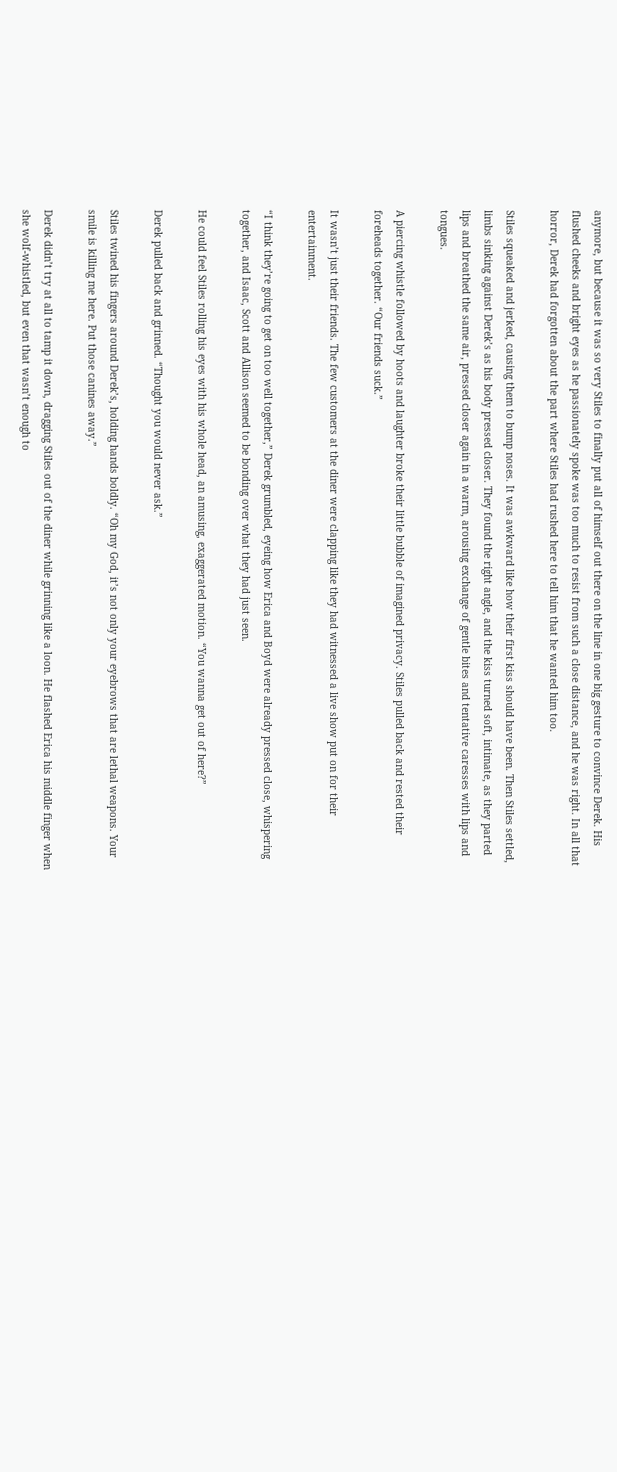anymore, but because it was so very Stiles to finally put all of himself out there on the line in one big gesture to convince Derek. His flushed cheeks and bright eyes as he passionately spoke was too much to resist from such a close distance, and he was right. In all that horror, Derek had forgotten about the part where Stiles had rushed here to tell him that he wanted him too.

Stiles squeaked and jerked, causing them to bump noses. It was awkward like how their first kiss should have been. Then Stiles settled, limbs sinking against Derek’s as his body pressed closer. They found the right angle, and the kiss turned soft, intimate, as they parted lips and breathed the same air, pressed closer again in a warm, arousing exchange of gentle bites and tentative caresses with lips and tongues.

A piercing whistle followed by hoots and laughter broke their little bubble of imagined privacy. Stiles pulled back and rested their foreheads together. “Our friends suck.”

It wasn’t just their friends. The few customers at the diner were clapping like they had witnessed a live show put on for their entertainment.

“I think they’re going to get on too well together,” Derek grumbled, eyeing how Erica and Boyd were already pressed close, whispering together, and Isaac, Scott and Allison seemed to be bonding over what they had just seen.

He could feel Stiles rolling his eyes with his whole head, an amusing, exaggerated motion. “You wanna get out of here?”

Derek pulled back and grinned. “Thought you would never ask.”

Stiles twined his fingers around Derek’s, holding hands boldly. “Oh my God, it’s not only your eyebrows that are lethal weapons. Your smile is killing me here. Put those canines away.”

Derek didn’t try at all to tamp it down, dragging Stiles out of the diner while grinning like a loon. He flashed Erica his middle finger when she wolf-whistled, but even that wasn’t enough to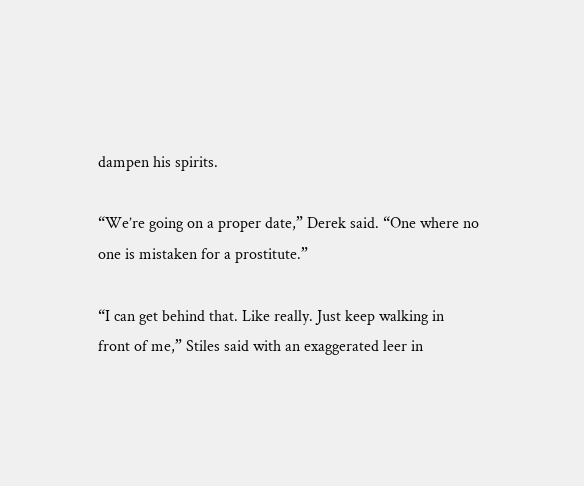dampen his spirits.

“We’re going on a proper date,” Derek said. “One where no one is mistaken for a prostitute.”

“I can get behind that. Like really. Just keep walking in front of me,” Stiles said with an exaggerated leer in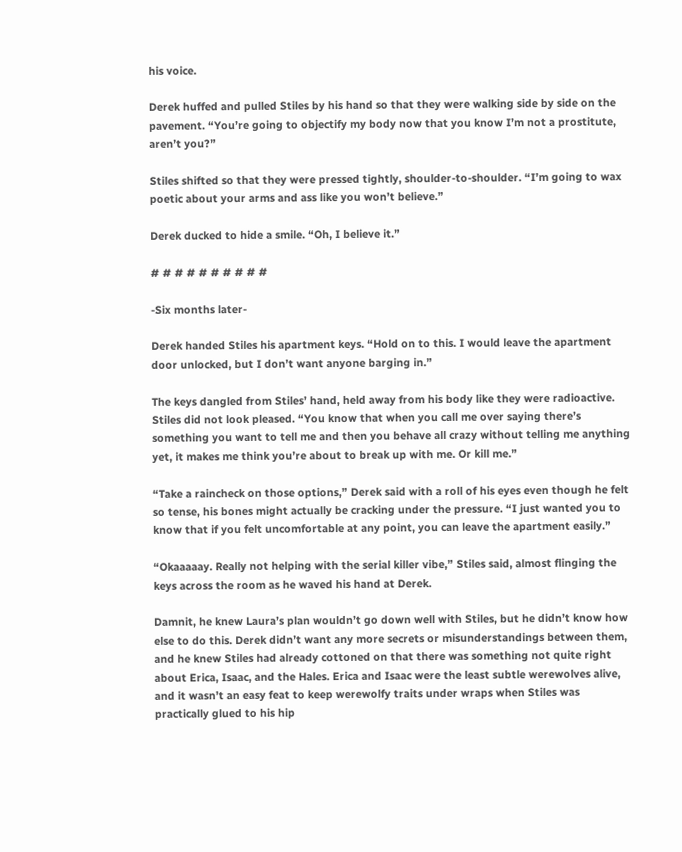his voice.

Derek huffed and pulled Stiles by his hand so that they were walking side by side on the pavement. “You’re going to objectify my body now that you know I’m not a prostitute, aren’t you?”

Stiles shifted so that they were pressed tightly, shoulder-to-shoulder. “I’m going to wax poetic about your arms and ass like you won’t believe.”

Derek ducked to hide a smile. “Oh, I believe it.”

# # # # # # # # # #

-Six months later-

Derek handed Stiles his apartment keys. “Hold on to this. I would leave the apartment door unlocked, but I don’t want anyone barging in.”

The keys dangled from Stiles’ hand, held away from his body like they were radioactive. Stiles did not look pleased. “You know that when you call me over saying there’s something you want to tell me and then you behave all crazy without telling me anything yet, it makes me think you’re about to break up with me. Or kill me.”

“Take a raincheck on those options,” Derek said with a roll of his eyes even though he felt so tense, his bones might actually be cracking under the pressure. “I just wanted you to know that if you felt uncomfortable at any point, you can leave the apartment easily.”

“Okaaaaay. Really not helping with the serial killer vibe,” Stiles said, almost flinging the keys across the room as he waved his hand at Derek.

Damnit, he knew Laura’s plan wouldn’t go down well with Stiles, but he didn’t know how else to do this. Derek didn’t want any more secrets or misunderstandings between them, and he knew Stiles had already cottoned on that there was something not quite right about Erica, Isaac, and the Hales. Erica and Isaac were the least subtle werewolves alive, and it wasn’t an easy feat to keep werewolfy traits under wraps when Stiles was practically glued to his hip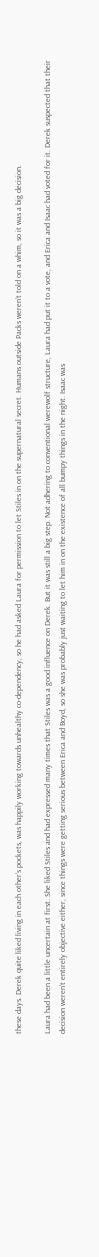these days. Derek quite liked living in each other’s pockets, was happily working towards unhealthy co-dependency, so he had asked Laura for permission to let Stiles in on the supernatural secret. Humans outside Packs weren’t told on a whim, so it was a big decision.

Laura had been a little uncertain at first. She liked Stiles and had expressed many times that Stiles was a good influence on Derek. But it was still a big step. Not adhering to conventional werewolf structure, Laura had put it to a vote, and Erica and Isaac had voted for it. Derek suspected that their decision weren’t entirely objective either, since things were getting serious between Erica and Boyd, so she was probably just waiting to let him in on the existence of all bumpy things in the night. Isaac was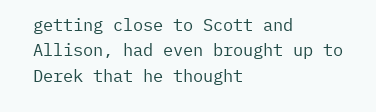getting close to Scott and Allison, had even brought up to Derek that he thought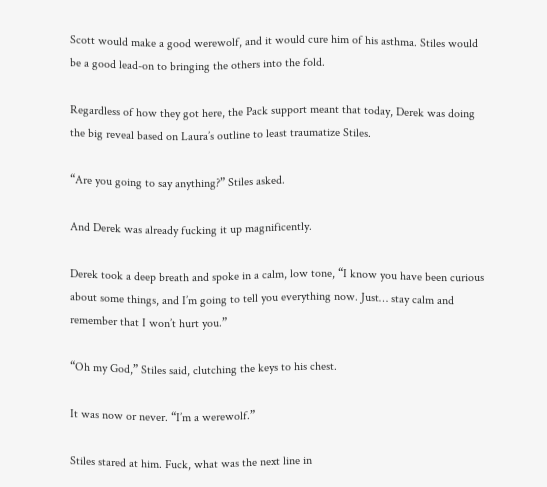Scott would make a good werewolf, and it would cure him of his asthma. Stiles would be a good lead-on to bringing the others into the fold.

Regardless of how they got here, the Pack support meant that today, Derek was doing the big reveal based on Laura’s outline to least traumatize Stiles.

“Are you going to say anything?” Stiles asked.

And Derek was already fucking it up magnificently.

Derek took a deep breath and spoke in a calm, low tone, “I know you have been curious about some things, and I’m going to tell you everything now. Just… stay calm and remember that I won’t hurt you.”

“Oh my God,” Stiles said, clutching the keys to his chest.

It was now or never. “I’m a werewolf.”

Stiles stared at him. Fuck, what was the next line in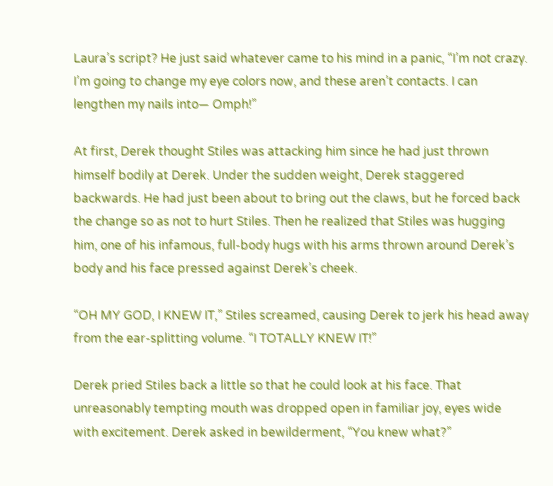Laura’s script? He just said whatever came to his mind in a panic, “I’m not crazy. I’m going to change my eye colors now, and these aren’t contacts. I can lengthen my nails into— Omph!”

At first, Derek thought Stiles was attacking him since he had just thrown himself bodily at Derek. Under the sudden weight, Derek staggered backwards. He had just been about to bring out the claws, but he forced back the change so as not to hurt Stiles. Then he realized that Stiles was hugging him, one of his infamous, full-body hugs with his arms thrown around Derek’s body and his face pressed against Derek’s cheek.

“OH MY GOD, I KNEW IT,” Stiles screamed, causing Derek to jerk his head away from the ear-splitting volume. “I TOTALLY KNEW IT!”

Derek pried Stiles back a little so that he could look at his face. That unreasonably tempting mouth was dropped open in familiar joy, eyes wide with excitement. Derek asked in bewilderment, “You knew what?”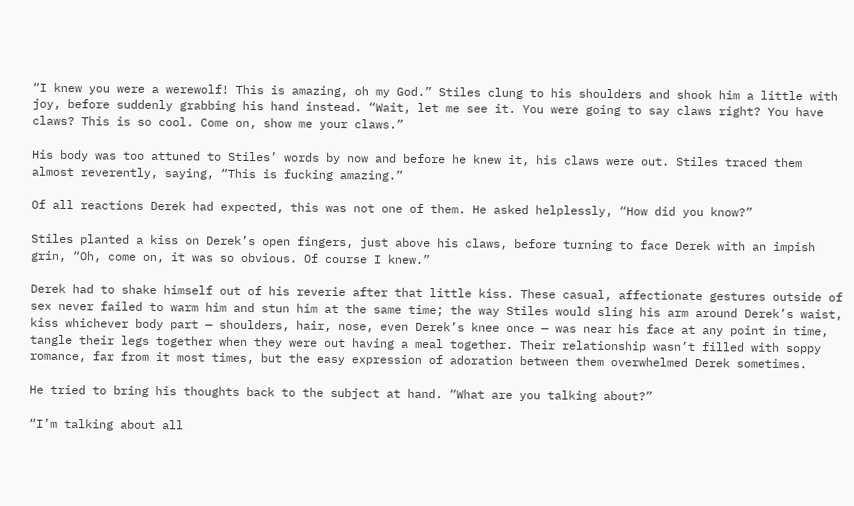“I knew you were a werewolf! This is amazing, oh my God.” Stiles clung to his shoulders and shook him a little with joy, before suddenly grabbing his hand instead. “Wait, let me see it. You were going to say claws right? You have claws? This is so cool. Come on, show me your claws.”

His body was too attuned to Stiles’ words by now and before he knew it, his claws were out. Stiles traced them almost reverently, saying, “This is fucking amazing.”

Of all reactions Derek had expected, this was not one of them. He asked helplessly, “How did you know?”

Stiles planted a kiss on Derek’s open fingers, just above his claws, before turning to face Derek with an impish grin, “Oh, come on, it was so obvious. Of course I knew.”

Derek had to shake himself out of his reverie after that little kiss. These casual, affectionate gestures outside of sex never failed to warm him and stun him at the same time; the way Stiles would sling his arm around Derek’s waist, kiss whichever body part — shoulders, hair, nose, even Derek’s knee once — was near his face at any point in time, tangle their legs together when they were out having a meal together. Their relationship wasn’t filled with soppy romance, far from it most times, but the easy expression of adoration between them overwhelmed Derek sometimes.

He tried to bring his thoughts back to the subject at hand. “What are you talking about?”

“I’m talking about all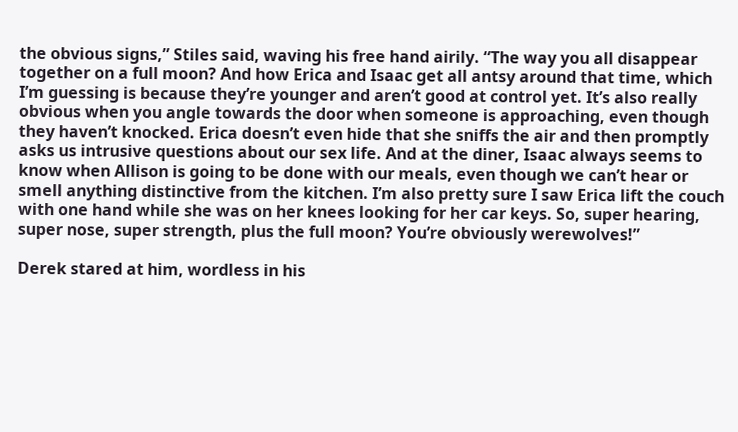the obvious signs,” Stiles said, waving his free hand airily. “The way you all disappear together on a full moon? And how Erica and Isaac get all antsy around that time, which I’m guessing is because they’re younger and aren’t good at control yet. It’s also really obvious when you angle towards the door when someone is approaching, even though they haven’t knocked. Erica doesn’t even hide that she sniffs the air and then promptly asks us intrusive questions about our sex life. And at the diner, Isaac always seems to know when Allison is going to be done with our meals, even though we can’t hear or smell anything distinctive from the kitchen. I’m also pretty sure I saw Erica lift the couch with one hand while she was on her knees looking for her car keys. So, super hearing, super nose, super strength, plus the full moon? You’re obviously werewolves!”

Derek stared at him, wordless in his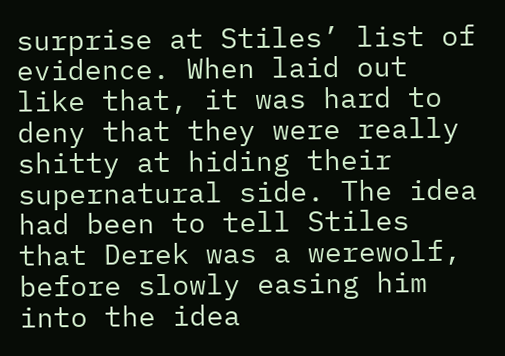surprise at Stiles’ list of evidence. When laid out like that, it was hard to deny that they were really shitty at hiding their supernatural side. The idea had been to tell Stiles that Derek was a werewolf, before slowly easing him into the idea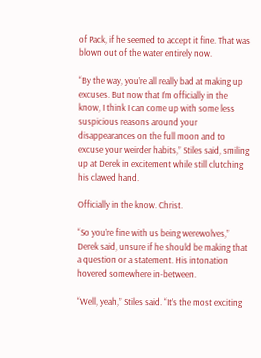of Pack, if he seemed to accept it fine. That was blown out of the water entirely now.

“By the way, you’re all really bad at making up excuses. But now that I’m officially in the know, I think I can come up with some less suspicious reasons around your disappearances on the full moon and to excuse your weirder habits,” Stiles said, smiling up at Derek in excitement while still clutching his clawed hand.

Officially in the know. Christ.

“So you’re fine with us being werewolves,” Derek said, unsure if he should be making that a question or a statement. His intonation hovered somewhere in-between.

“Well, yeah,” Stiles said. “It’s the most exciting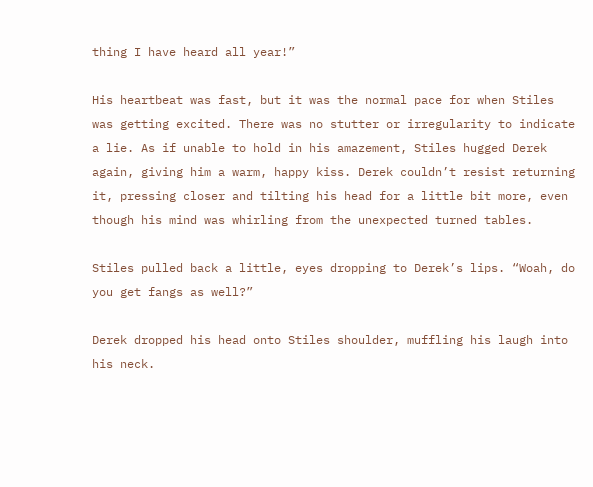thing I have heard all year!”

His heartbeat was fast, but it was the normal pace for when Stiles was getting excited. There was no stutter or irregularity to indicate a lie. As if unable to hold in his amazement, Stiles hugged Derek again, giving him a warm, happy kiss. Derek couldn’t resist returning it, pressing closer and tilting his head for a little bit more, even though his mind was whirling from the unexpected turned tables.

Stiles pulled back a little, eyes dropping to Derek’s lips. “Woah, do you get fangs as well?”

Derek dropped his head onto Stiles shoulder, muffling his laugh into his neck.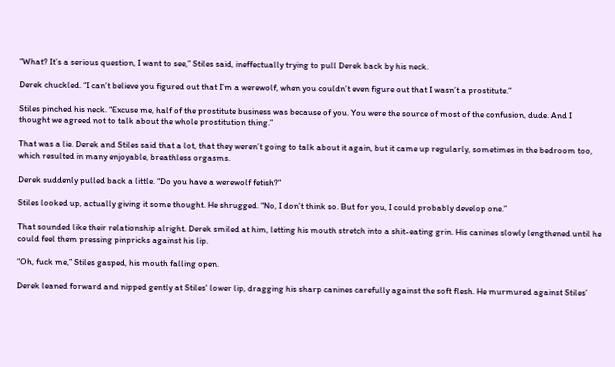“What? It’s a serious question, I want to see,” Stiles said, ineffectually trying to pull Derek back by his neck.

Derek chuckled. “I can’t believe you figured out that I’m a werewolf, when you couldn’t even figure out that I wasn’t a prostitute.”

Stiles pinched his neck. “Excuse me, half of the prostitute business was because of you. You were the source of most of the confusion, dude. And I thought we agreed not to talk about the whole prostitution thing.”

That was a lie. Derek and Stiles said that a lot, that they weren’t going to talk about it again, but it came up regularly, sometimes in the bedroom too, which resulted in many enjoyable, breathless orgasms.

Derek suddenly pulled back a little. “Do you have a werewolf fetish?”

Stiles looked up, actually giving it some thought. He shrugged. “No, I don’t think so. But for you, I could probably develop one.”

That sounded like their relationship alright. Derek smiled at him, letting his mouth stretch into a shit-eating grin. His canines slowly lengthened until he could feel them pressing pinpricks against his lip.

“Oh, fuck me,” Stiles gasped, his mouth falling open.

Derek leaned forward and nipped gently at Stiles' lower lip, dragging his sharp canines carefully against the soft flesh. He murmured against Stiles’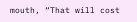mouth, “That will cost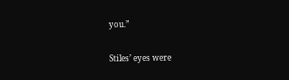you.”

Stiles’ eyes were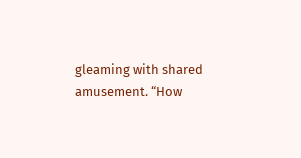gleaming with shared amusement. “How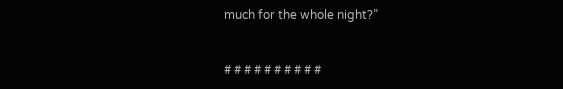much for the whole night?”


# # # # # # # # # #